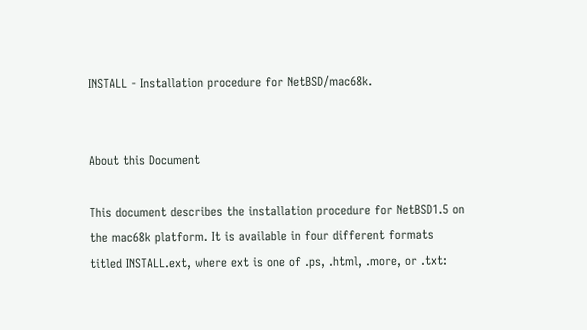INSTALL - Installation procedure for NetBSD/mac68k.


About this Document

This document describes the installation procedure for NetBSD1.5 on the mac68k platform. It is available in four different formats titled INSTALL.ext, where ext is one of .ps, .html, .more, or .txt: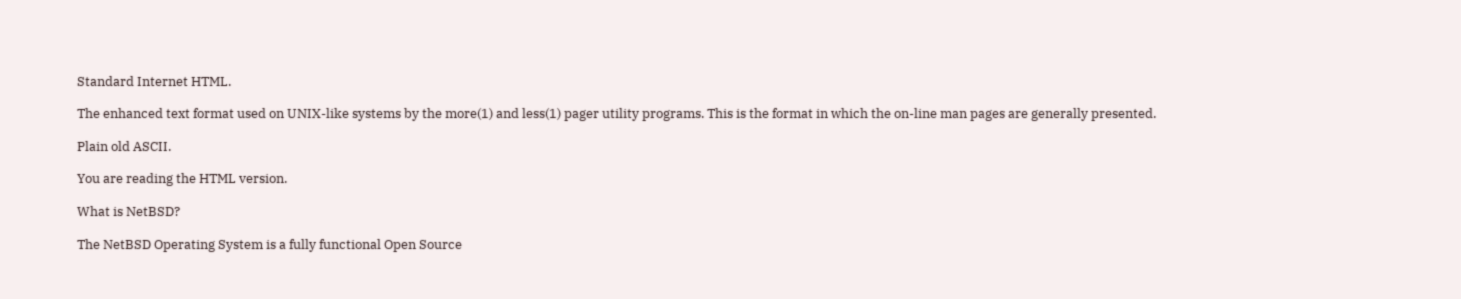Standard Internet HTML.

The enhanced text format used on UNIX-like systems by the more(1) and less(1) pager utility programs. This is the format in which the on-line man pages are generally presented.

Plain old ASCII.

You are reading the HTML version.

What is NetBSD?

The NetBSD Operating System is a fully functional Open Source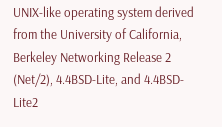UNIX-like operating system derived from the University of California, Berkeley Networking Release 2 (Net/2), 4.4BSD-Lite, and 4.4BSD-Lite2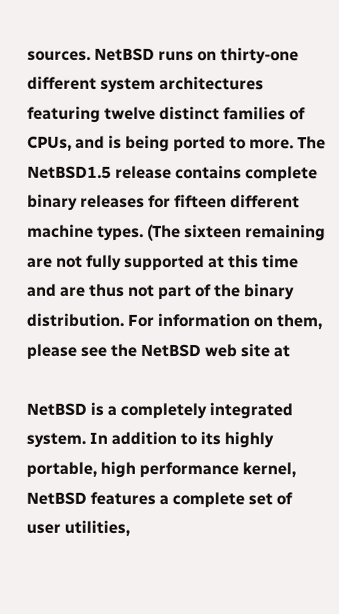sources. NetBSD runs on thirty-one different system architectures featuring twelve distinct families of CPUs, and is being ported to more. The NetBSD1.5 release contains complete binary releases for fifteen different machine types. (The sixteen remaining are not fully supported at this time and are thus not part of the binary distribution. For information on them, please see the NetBSD web site at

NetBSD is a completely integrated system. In addition to its highly portable, high performance kernel, NetBSD features a complete set of user utilities,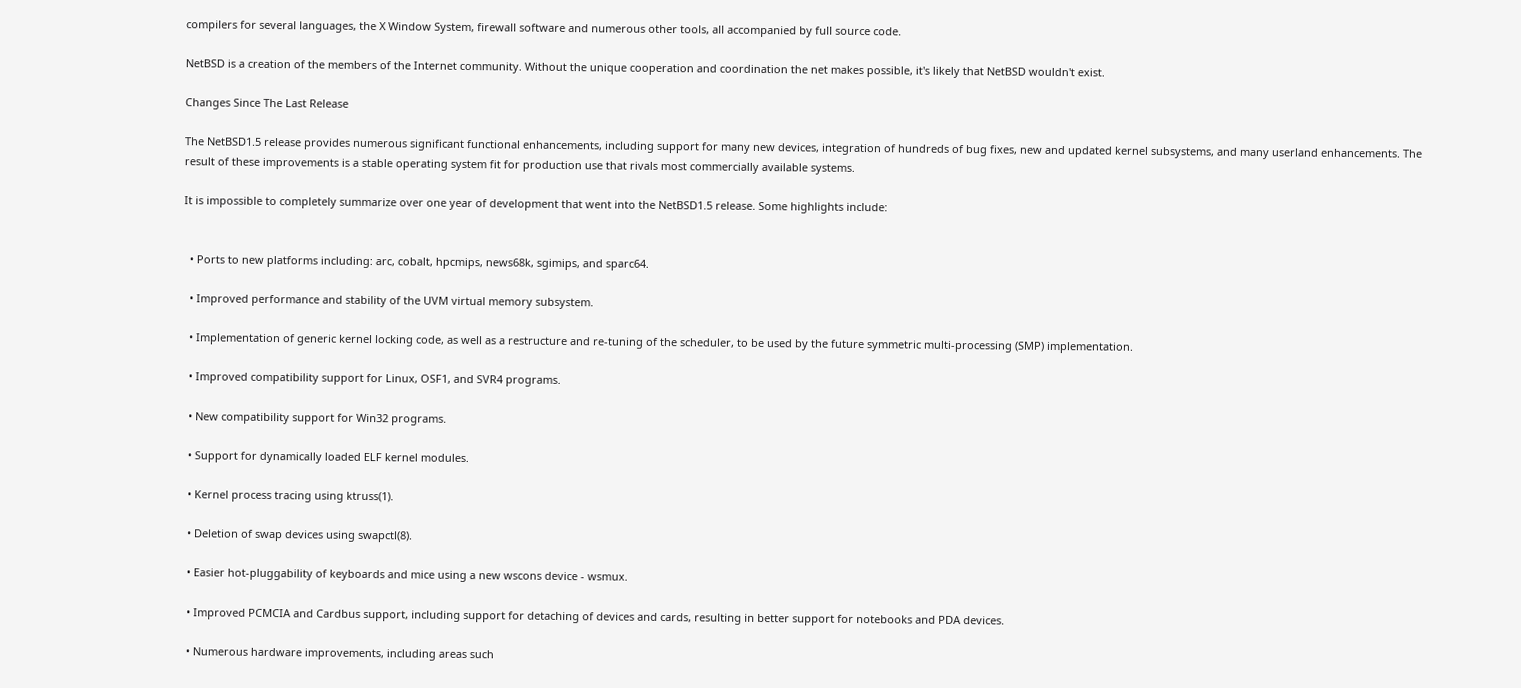compilers for several languages, the X Window System, firewall software and numerous other tools, all accompanied by full source code.

NetBSD is a creation of the members of the Internet community. Without the unique cooperation and coordination the net makes possible, it's likely that NetBSD wouldn't exist.

Changes Since The Last Release

The NetBSD1.5 release provides numerous significant functional enhancements, including support for many new devices, integration of hundreds of bug fixes, new and updated kernel subsystems, and many userland enhancements. The result of these improvements is a stable operating system fit for production use that rivals most commercially available systems.

It is impossible to completely summarize over one year of development that went into the NetBSD1.5 release. Some highlights include:


  • Ports to new platforms including: arc, cobalt, hpcmips, news68k, sgimips, and sparc64.

  • Improved performance and stability of the UVM virtual memory subsystem.

  • Implementation of generic kernel locking code, as well as a restructure and re-tuning of the scheduler, to be used by the future symmetric multi-processing (SMP) implementation.

  • Improved compatibility support for Linux, OSF1, and SVR4 programs.

  • New compatibility support for Win32 programs.

  • Support for dynamically loaded ELF kernel modules.

  • Kernel process tracing using ktruss(1).

  • Deletion of swap devices using swapctl(8).

  • Easier hot-pluggability of keyboards and mice using a new wscons device - wsmux.

  • Improved PCMCIA and Cardbus support, including support for detaching of devices and cards, resulting in better support for notebooks and PDA devices.

  • Numerous hardware improvements, including areas such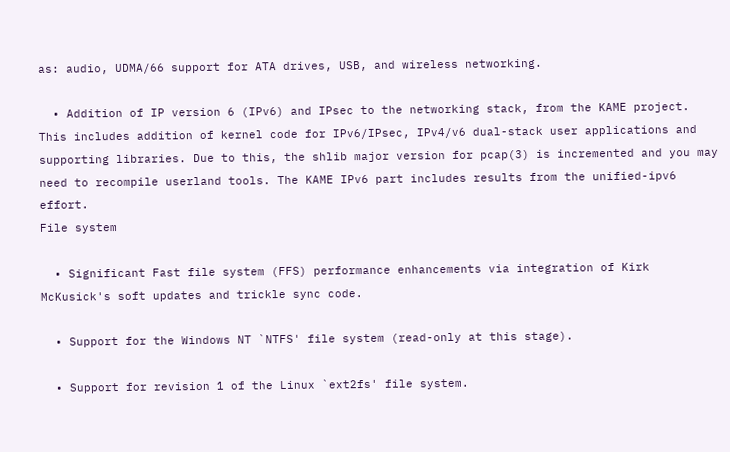as: audio, UDMA/66 support for ATA drives, USB, and wireless networking.

  • Addition of IP version 6 (IPv6) and IPsec to the networking stack, from the KAME project. This includes addition of kernel code for IPv6/IPsec, IPv4/v6 dual-stack user applications and supporting libraries. Due to this, the shlib major version for pcap(3) is incremented and you may need to recompile userland tools. The KAME IPv6 part includes results from the unified-ipv6 effort.
File system

  • Significant Fast file system (FFS) performance enhancements via integration of Kirk McKusick's soft updates and trickle sync code.

  • Support for the Windows NT `NTFS' file system (read-only at this stage).

  • Support for revision 1 of the Linux `ext2fs' file system.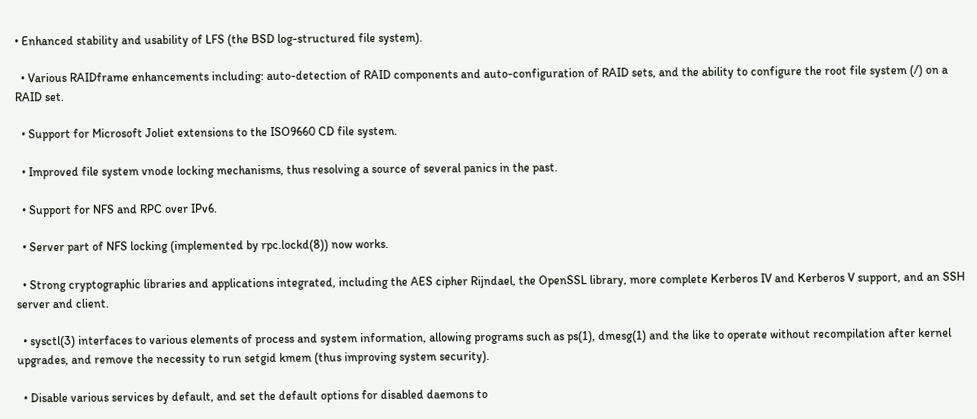• Enhanced stability and usability of LFS (the BSD log-structured file system).

  • Various RAIDframe enhancements including: auto-detection of RAID components and auto-configuration of RAID sets, and the ability to configure the root file system (/) on a RAID set.

  • Support for Microsoft Joliet extensions to the ISO9660 CD file system.

  • Improved file system vnode locking mechanisms, thus resolving a source of several panics in the past.

  • Support for NFS and RPC over IPv6.

  • Server part of NFS locking (implemented by rpc.lockd(8)) now works.

  • Strong cryptographic libraries and applications integrated, including the AES cipher Rijndael, the OpenSSL library, more complete Kerberos IV and Kerberos V support, and an SSH server and client.

  • sysctl(3) interfaces to various elements of process and system information, allowing programs such as ps(1), dmesg(1) and the like to operate without recompilation after kernel upgrades, and remove the necessity to run setgid kmem (thus improving system security).

  • Disable various services by default, and set the default options for disabled daemons to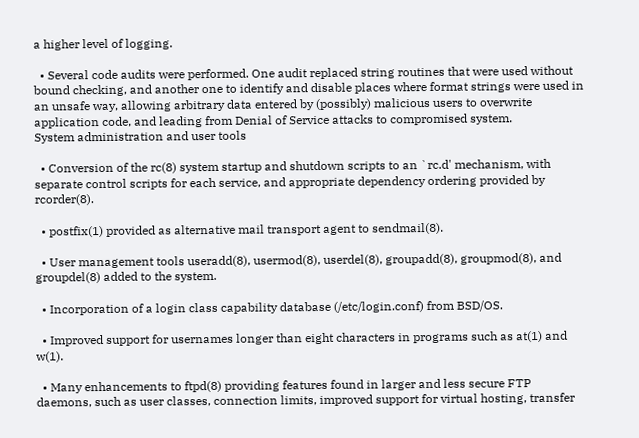a higher level of logging.

  • Several code audits were performed. One audit replaced string routines that were used without bound checking, and another one to identify and disable places where format strings were used in an unsafe way, allowing arbitrary data entered by (possibly) malicious users to overwrite application code, and leading from Denial of Service attacks to compromised system.
System administration and user tools

  • Conversion of the rc(8) system startup and shutdown scripts to an `rc.d' mechanism, with separate control scripts for each service, and appropriate dependency ordering provided by rcorder(8).

  • postfix(1) provided as alternative mail transport agent to sendmail(8).

  • User management tools useradd(8), usermod(8), userdel(8), groupadd(8), groupmod(8), and groupdel(8) added to the system.

  • Incorporation of a login class capability database (/etc/login.conf) from BSD/OS.

  • Improved support for usernames longer than eight characters in programs such as at(1) and w(1).

  • Many enhancements to ftpd(8) providing features found in larger and less secure FTP daemons, such as user classes, connection limits, improved support for virtual hosting, transfer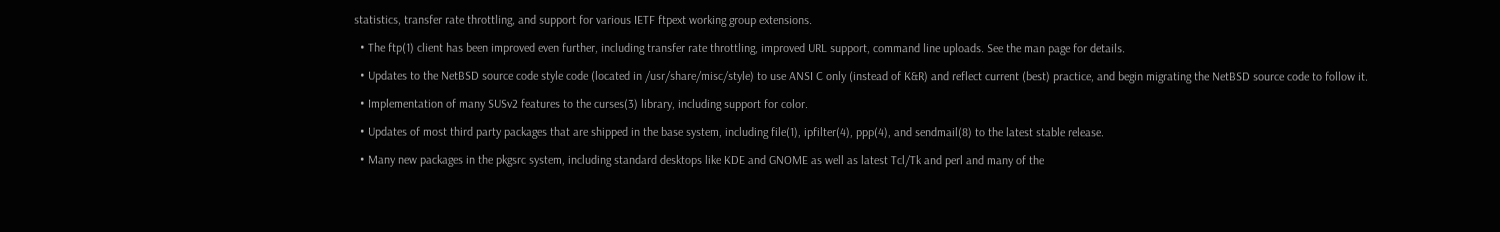statistics, transfer rate throttling, and support for various IETF ftpext working group extensions.

  • The ftp(1) client has been improved even further, including transfer rate throttling, improved URL support, command line uploads. See the man page for details.

  • Updates to the NetBSD source code style code (located in /usr/share/misc/style) to use ANSI C only (instead of K&R) and reflect current (best) practice, and begin migrating the NetBSD source code to follow it.

  • Implementation of many SUSv2 features to the curses(3) library, including support for color.

  • Updates of most third party packages that are shipped in the base system, including file(1), ipfilter(4), ppp(4), and sendmail(8) to the latest stable release.

  • Many new packages in the pkgsrc system, including standard desktops like KDE and GNOME as well as latest Tcl/Tk and perl and many of the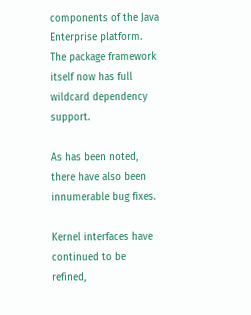components of the Java Enterprise platform. The package framework itself now has full wildcard dependency support.

As has been noted, there have also been innumerable bug fixes.

Kernel interfaces have continued to be refined,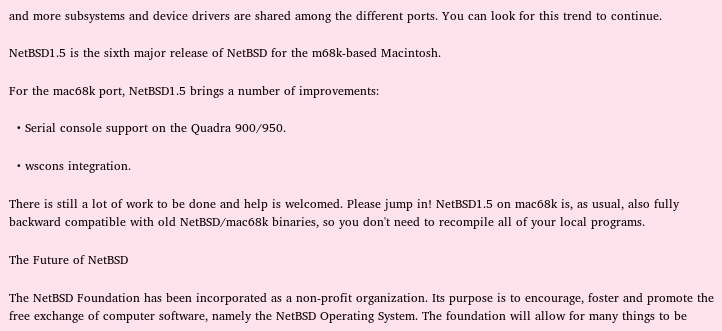and more subsystems and device drivers are shared among the different ports. You can look for this trend to continue.

NetBSD1.5 is the sixth major release of NetBSD for the m68k-based Macintosh.

For the mac68k port, NetBSD1.5 brings a number of improvements:

  • Serial console support on the Quadra 900/950.

  • wscons integration.

There is still a lot of work to be done and help is welcomed. Please jump in! NetBSD1.5 on mac68k is, as usual, also fully backward compatible with old NetBSD/mac68k binaries, so you don't need to recompile all of your local programs.

The Future of NetBSD

The NetBSD Foundation has been incorporated as a non-profit organization. Its purpose is to encourage, foster and promote the free exchange of computer software, namely the NetBSD Operating System. The foundation will allow for many things to be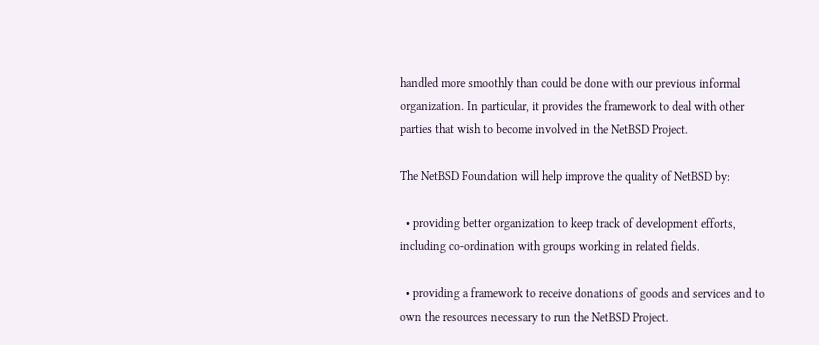handled more smoothly than could be done with our previous informal organization. In particular, it provides the framework to deal with other parties that wish to become involved in the NetBSD Project.

The NetBSD Foundation will help improve the quality of NetBSD by:

  • providing better organization to keep track of development efforts, including co-ordination with groups working in related fields.

  • providing a framework to receive donations of goods and services and to own the resources necessary to run the NetBSD Project.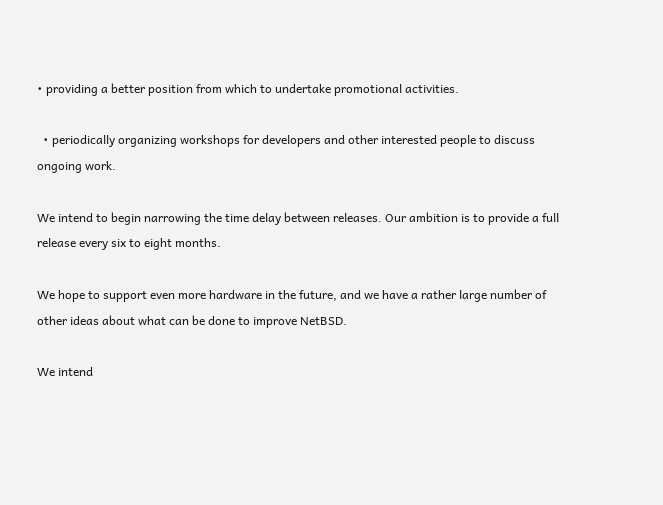• providing a better position from which to undertake promotional activities.

  • periodically organizing workshops for developers and other interested people to discuss ongoing work.

We intend to begin narrowing the time delay between releases. Our ambition is to provide a full release every six to eight months.

We hope to support even more hardware in the future, and we have a rather large number of other ideas about what can be done to improve NetBSD.

We intend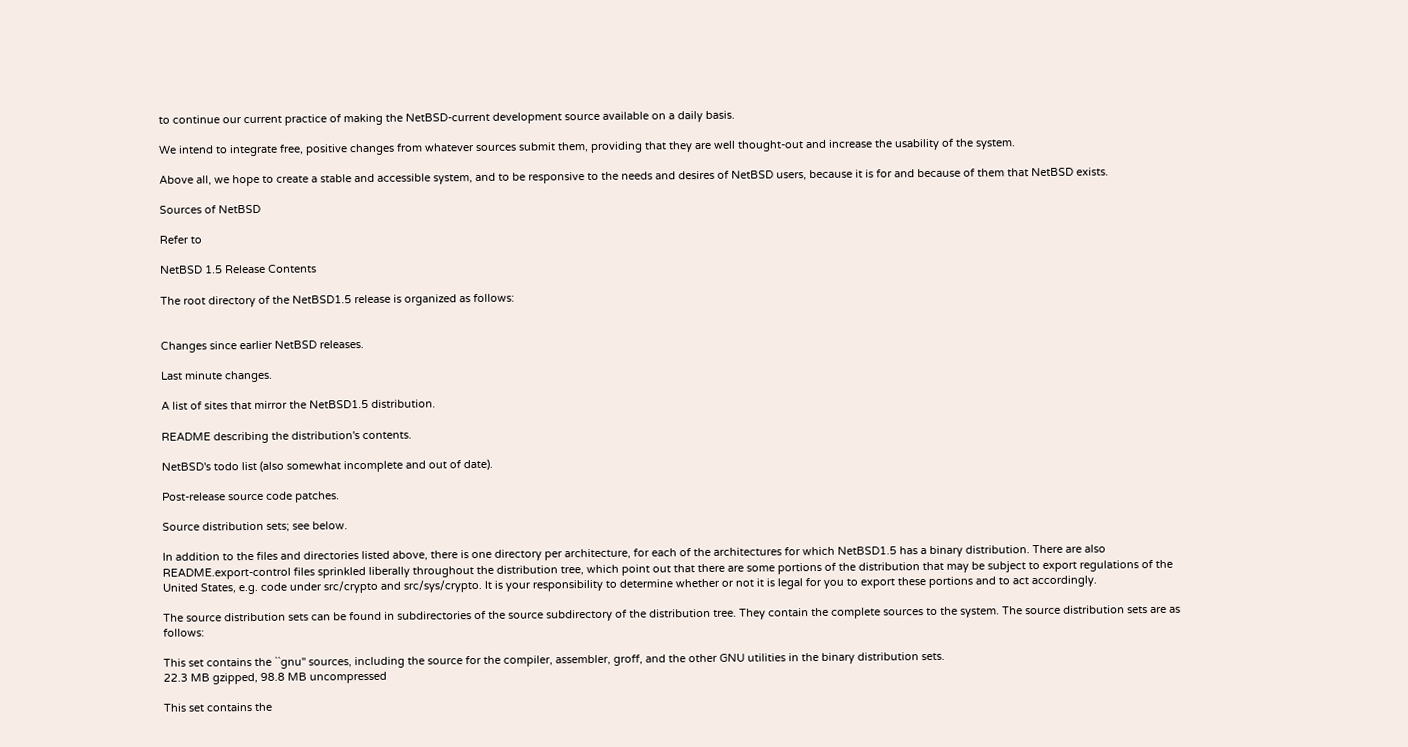to continue our current practice of making the NetBSD-current development source available on a daily basis.

We intend to integrate free, positive changes from whatever sources submit them, providing that they are well thought-out and increase the usability of the system.

Above all, we hope to create a stable and accessible system, and to be responsive to the needs and desires of NetBSD users, because it is for and because of them that NetBSD exists.

Sources of NetBSD

Refer to

NetBSD 1.5 Release Contents

The root directory of the NetBSD1.5 release is organized as follows:


Changes since earlier NetBSD releases.

Last minute changes.

A list of sites that mirror the NetBSD1.5 distribution.

README describing the distribution's contents.

NetBSD's todo list (also somewhat incomplete and out of date).

Post-release source code patches.

Source distribution sets; see below.

In addition to the files and directories listed above, there is one directory per architecture, for each of the architectures for which NetBSD1.5 has a binary distribution. There are also README.export-control files sprinkled liberally throughout the distribution tree, which point out that there are some portions of the distribution that may be subject to export regulations of the United States, e.g. code under src/crypto and src/sys/crypto. It is your responsibility to determine whether or not it is legal for you to export these portions and to act accordingly.

The source distribution sets can be found in subdirectories of the source subdirectory of the distribution tree. They contain the complete sources to the system. The source distribution sets are as follows:

This set contains the ``gnu'' sources, including the source for the compiler, assembler, groff, and the other GNU utilities in the binary distribution sets.
22.3 MB gzipped, 98.8 MB uncompressed

This set contains the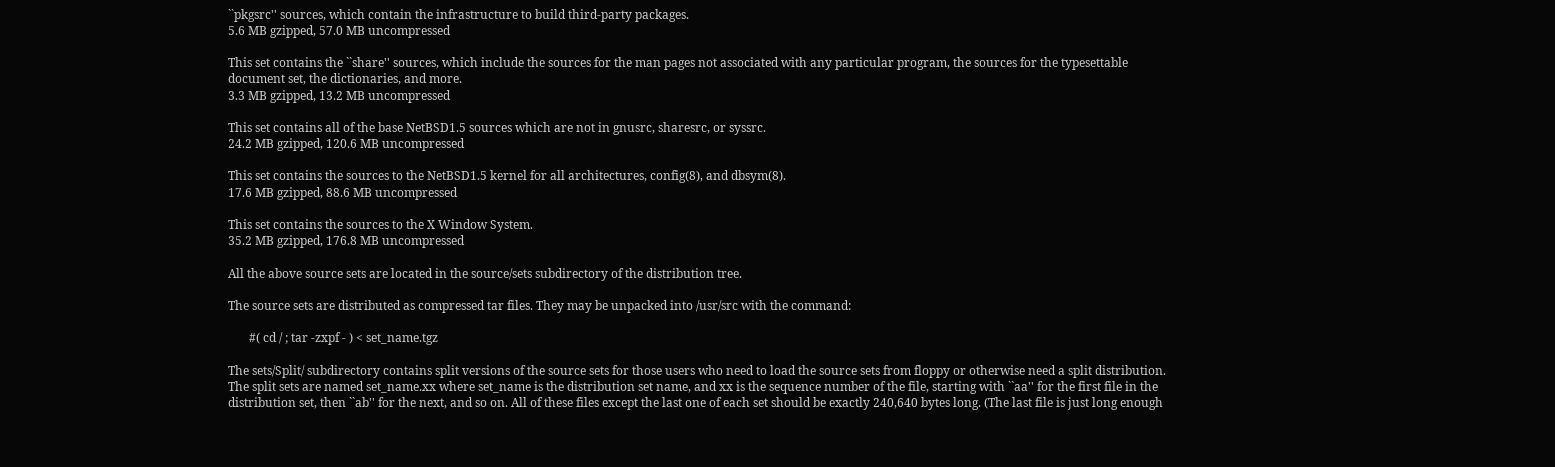``pkgsrc'' sources, which contain the infrastructure to build third-party packages.
5.6 MB gzipped, 57.0 MB uncompressed

This set contains the ``share'' sources, which include the sources for the man pages not associated with any particular program, the sources for the typesettable document set, the dictionaries, and more.
3.3 MB gzipped, 13.2 MB uncompressed

This set contains all of the base NetBSD1.5 sources which are not in gnusrc, sharesrc, or syssrc.
24.2 MB gzipped, 120.6 MB uncompressed

This set contains the sources to the NetBSD1.5 kernel for all architectures, config(8), and dbsym(8).
17.6 MB gzipped, 88.6 MB uncompressed

This set contains the sources to the X Window System.
35.2 MB gzipped, 176.8 MB uncompressed

All the above source sets are located in the source/sets subdirectory of the distribution tree.

The source sets are distributed as compressed tar files. They may be unpacked into /usr/src with the command:

       #( cd / ; tar -zxpf - ) < set_name.tgz

The sets/Split/ subdirectory contains split versions of the source sets for those users who need to load the source sets from floppy or otherwise need a split distribution. The split sets are named set_name.xx where set_name is the distribution set name, and xx is the sequence number of the file, starting with ``aa'' for the first file in the distribution set, then ``ab'' for the next, and so on. All of these files except the last one of each set should be exactly 240,640 bytes long. (The last file is just long enough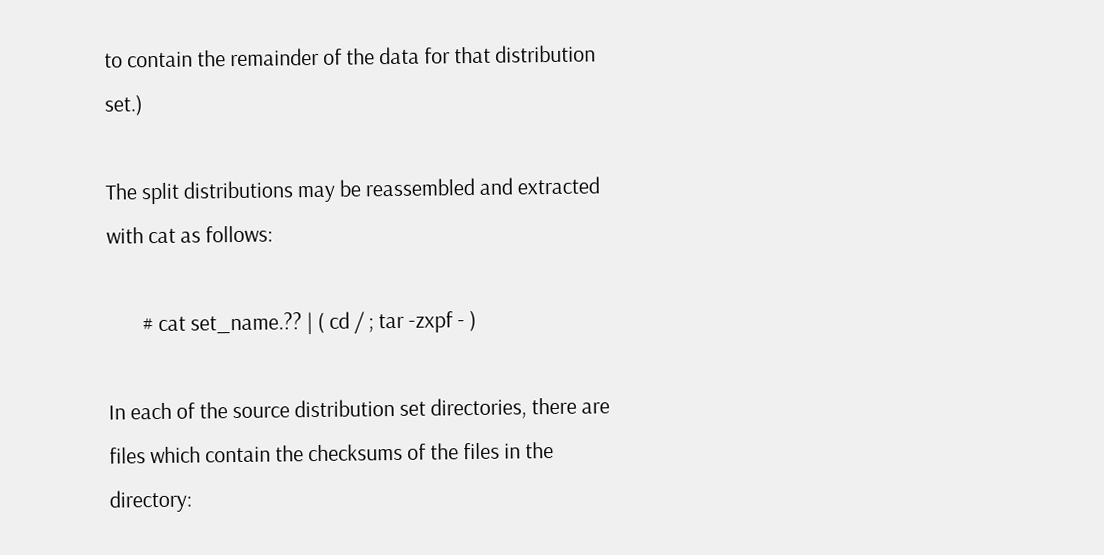to contain the remainder of the data for that distribution set.)

The split distributions may be reassembled and extracted with cat as follows:

       # cat set_name.?? | ( cd / ; tar -zxpf - )

In each of the source distribution set directories, there are files which contain the checksums of the files in the directory: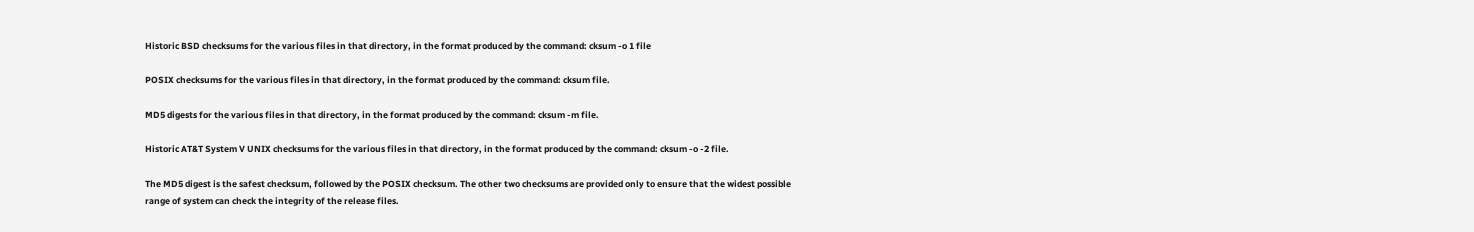Historic BSD checksums for the various files in that directory, in the format produced by the command: cksum -o 1 file

POSIX checksums for the various files in that directory, in the format produced by the command: cksum file.

MD5 digests for the various files in that directory, in the format produced by the command: cksum -m file.

Historic AT&T System V UNIX checksums for the various files in that directory, in the format produced by the command: cksum -o -2 file.

The MD5 digest is the safest checksum, followed by the POSIX checksum. The other two checksums are provided only to ensure that the widest possible range of system can check the integrity of the release files.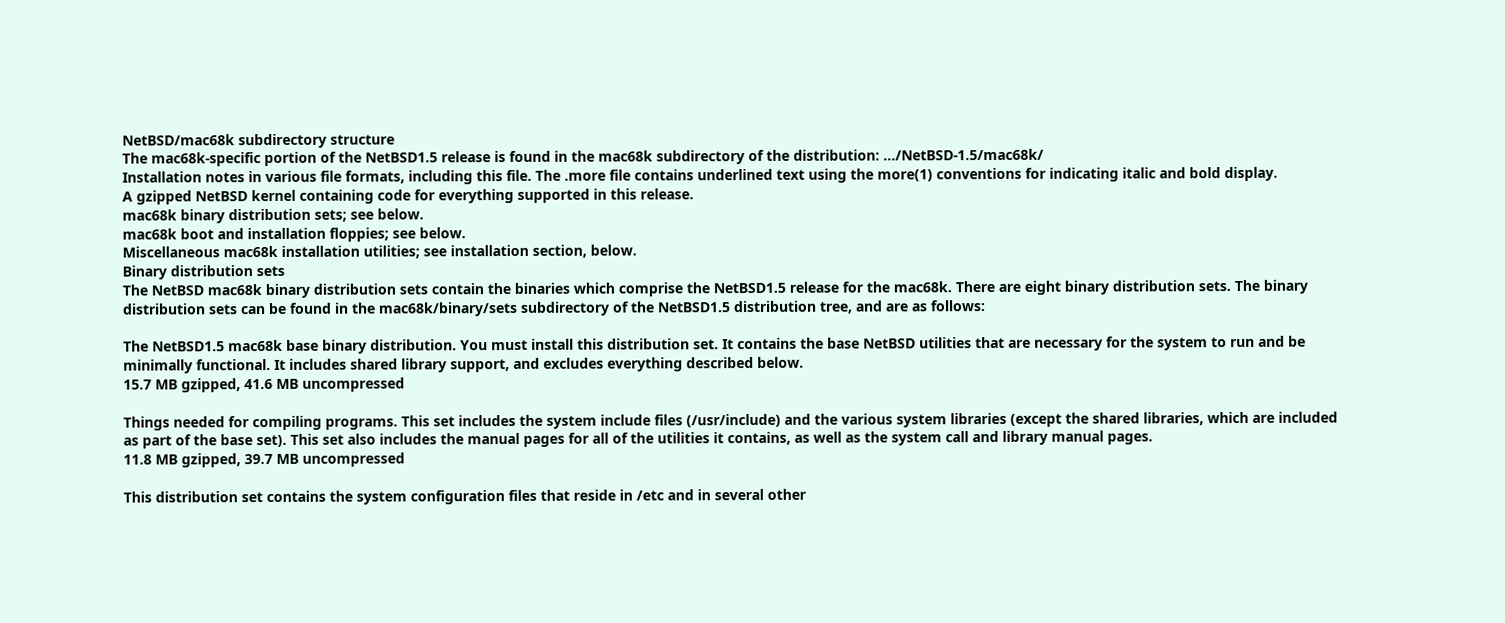NetBSD/mac68k subdirectory structure
The mac68k-specific portion of the NetBSD1.5 release is found in the mac68k subdirectory of the distribution: .../NetBSD-1.5/mac68k/
Installation notes in various file formats, including this file. The .more file contains underlined text using the more(1) conventions for indicating italic and bold display.
A gzipped NetBSD kernel containing code for everything supported in this release.
mac68k binary distribution sets; see below.
mac68k boot and installation floppies; see below.
Miscellaneous mac68k installation utilities; see installation section, below.
Binary distribution sets
The NetBSD mac68k binary distribution sets contain the binaries which comprise the NetBSD1.5 release for the mac68k. There are eight binary distribution sets. The binary distribution sets can be found in the mac68k/binary/sets subdirectory of the NetBSD1.5 distribution tree, and are as follows:

The NetBSD1.5 mac68k base binary distribution. You must install this distribution set. It contains the base NetBSD utilities that are necessary for the system to run and be minimally functional. It includes shared library support, and excludes everything described below.
15.7 MB gzipped, 41.6 MB uncompressed

Things needed for compiling programs. This set includes the system include files (/usr/include) and the various system libraries (except the shared libraries, which are included as part of the base set). This set also includes the manual pages for all of the utilities it contains, as well as the system call and library manual pages.
11.8 MB gzipped, 39.7 MB uncompressed

This distribution set contains the system configuration files that reside in /etc and in several other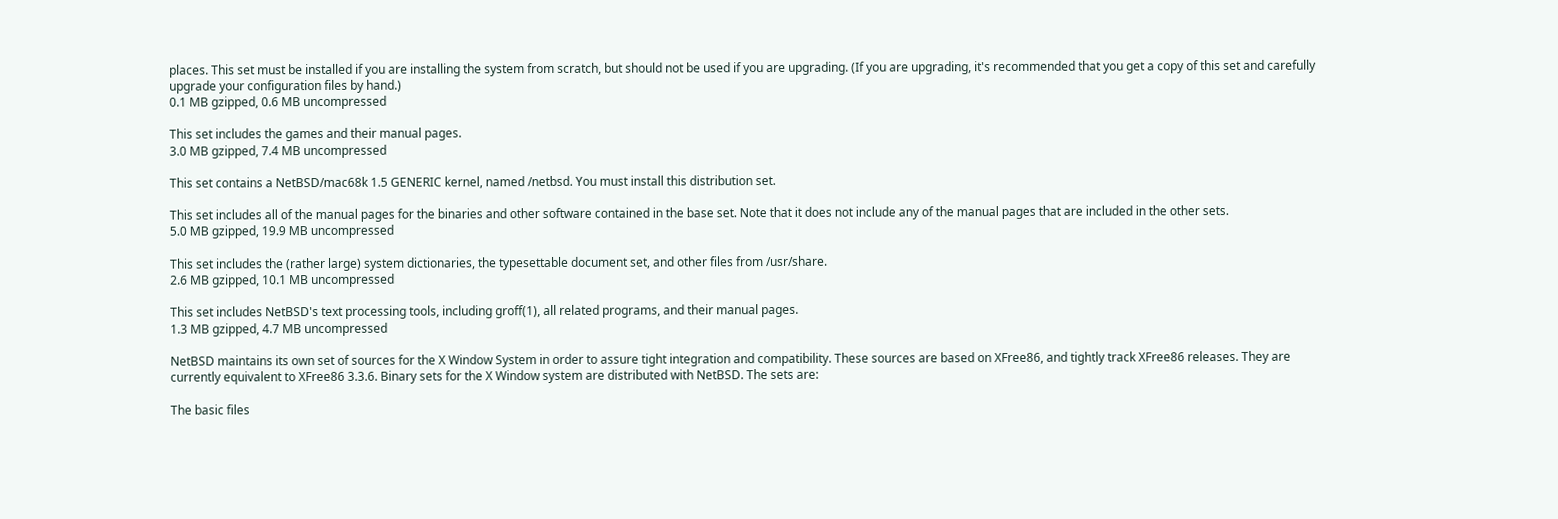places. This set must be installed if you are installing the system from scratch, but should not be used if you are upgrading. (If you are upgrading, it's recommended that you get a copy of this set and carefully upgrade your configuration files by hand.)
0.1 MB gzipped, 0.6 MB uncompressed

This set includes the games and their manual pages.
3.0 MB gzipped, 7.4 MB uncompressed

This set contains a NetBSD/mac68k 1.5 GENERIC kernel, named /netbsd. You must install this distribution set.

This set includes all of the manual pages for the binaries and other software contained in the base set. Note that it does not include any of the manual pages that are included in the other sets.
5.0 MB gzipped, 19.9 MB uncompressed

This set includes the (rather large) system dictionaries, the typesettable document set, and other files from /usr/share.
2.6 MB gzipped, 10.1 MB uncompressed

This set includes NetBSD's text processing tools, including groff(1), all related programs, and their manual pages.
1.3 MB gzipped, 4.7 MB uncompressed

NetBSD maintains its own set of sources for the X Window System in order to assure tight integration and compatibility. These sources are based on XFree86, and tightly track XFree86 releases. They are currently equivalent to XFree86 3.3.6. Binary sets for the X Window system are distributed with NetBSD. The sets are:

The basic files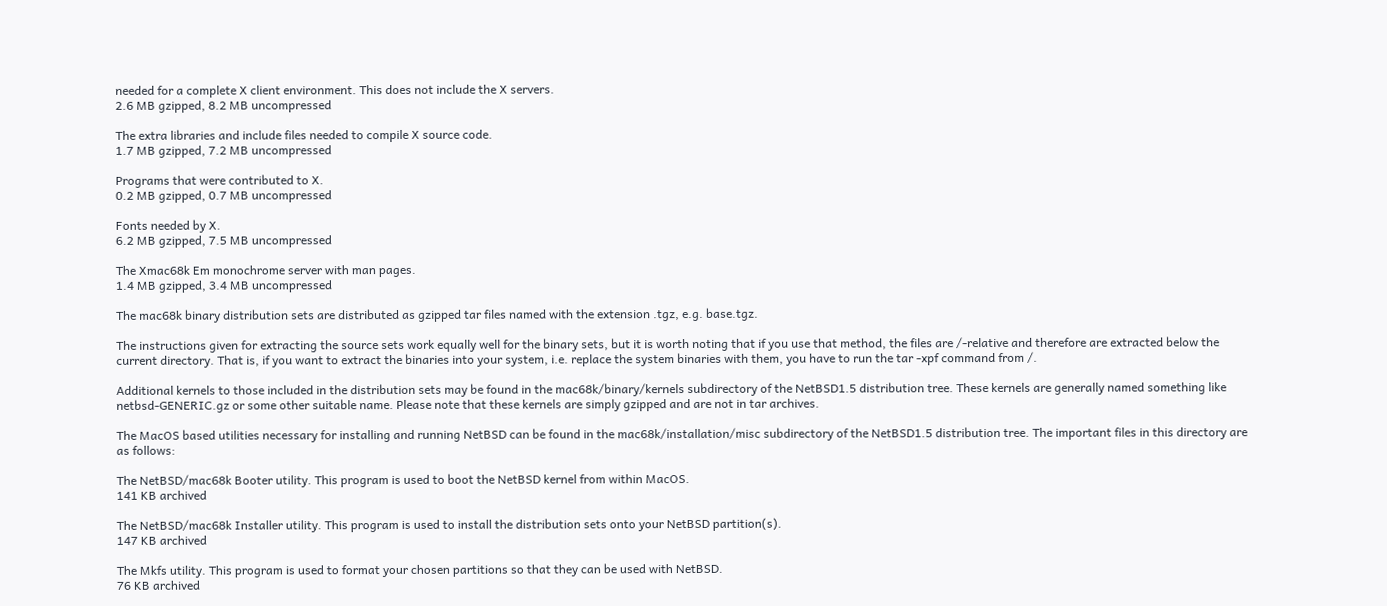needed for a complete X client environment. This does not include the X servers.
2.6 MB gzipped, 8.2 MB uncompressed

The extra libraries and include files needed to compile X source code.
1.7 MB gzipped, 7.2 MB uncompressed

Programs that were contributed to X.
0.2 MB gzipped, 0.7 MB uncompressed

Fonts needed by X.
6.2 MB gzipped, 7.5 MB uncompressed

The Xmac68k Em monochrome server with man pages.
1.4 MB gzipped, 3.4 MB uncompressed

The mac68k binary distribution sets are distributed as gzipped tar files named with the extension .tgz, e.g. base.tgz.

The instructions given for extracting the source sets work equally well for the binary sets, but it is worth noting that if you use that method, the files are /-relative and therefore are extracted below the current directory. That is, if you want to extract the binaries into your system, i.e. replace the system binaries with them, you have to run the tar -xpf command from /.

Additional kernels to those included in the distribution sets may be found in the mac68k/binary/kernels subdirectory of the NetBSD1.5 distribution tree. These kernels are generally named something like netbsd-GENERIC.gz or some other suitable name. Please note that these kernels are simply gzipped and are not in tar archives.

The MacOS based utilities necessary for installing and running NetBSD can be found in the mac68k/installation/misc subdirectory of the NetBSD1.5 distribution tree. The important files in this directory are as follows:

The NetBSD/mac68k Booter utility. This program is used to boot the NetBSD kernel from within MacOS.
141 KB archived

The NetBSD/mac68k Installer utility. This program is used to install the distribution sets onto your NetBSD partition(s).
147 KB archived

The Mkfs utility. This program is used to format your chosen partitions so that they can be used with NetBSD.
76 KB archived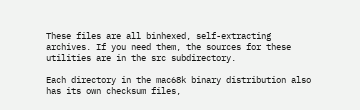These files are all binhexed, self-extracting archives. If you need them, the sources for these utilities are in the src subdirectory.

Each directory in the mac68k binary distribution also has its own checksum files,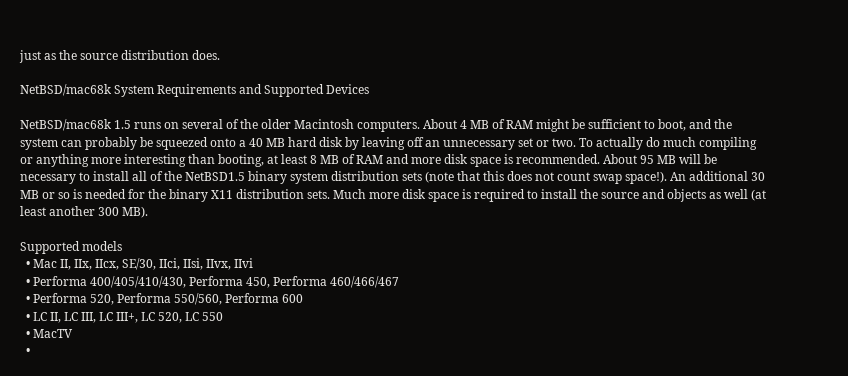just as the source distribution does.

NetBSD/mac68k System Requirements and Supported Devices

NetBSD/mac68k 1.5 runs on several of the older Macintosh computers. About 4 MB of RAM might be sufficient to boot, and the system can probably be squeezed onto a 40 MB hard disk by leaving off an unnecessary set or two. To actually do much compiling or anything more interesting than booting, at least 8 MB of RAM and more disk space is recommended. About 95 MB will be necessary to install all of the NetBSD1.5 binary system distribution sets (note that this does not count swap space!). An additional 30 MB or so is needed for the binary X11 distribution sets. Much more disk space is required to install the source and objects as well (at least another 300 MB).

Supported models
  • Mac II, IIx, IIcx, SE/30, IIci, IIsi, IIvx, IIvi
  • Performa 400/405/410/430, Performa 450, Performa 460/466/467
  • Performa 520, Performa 550/560, Performa 600
  • LC II, LC III, LC III+, LC 520, LC 550
  • MacTV
  •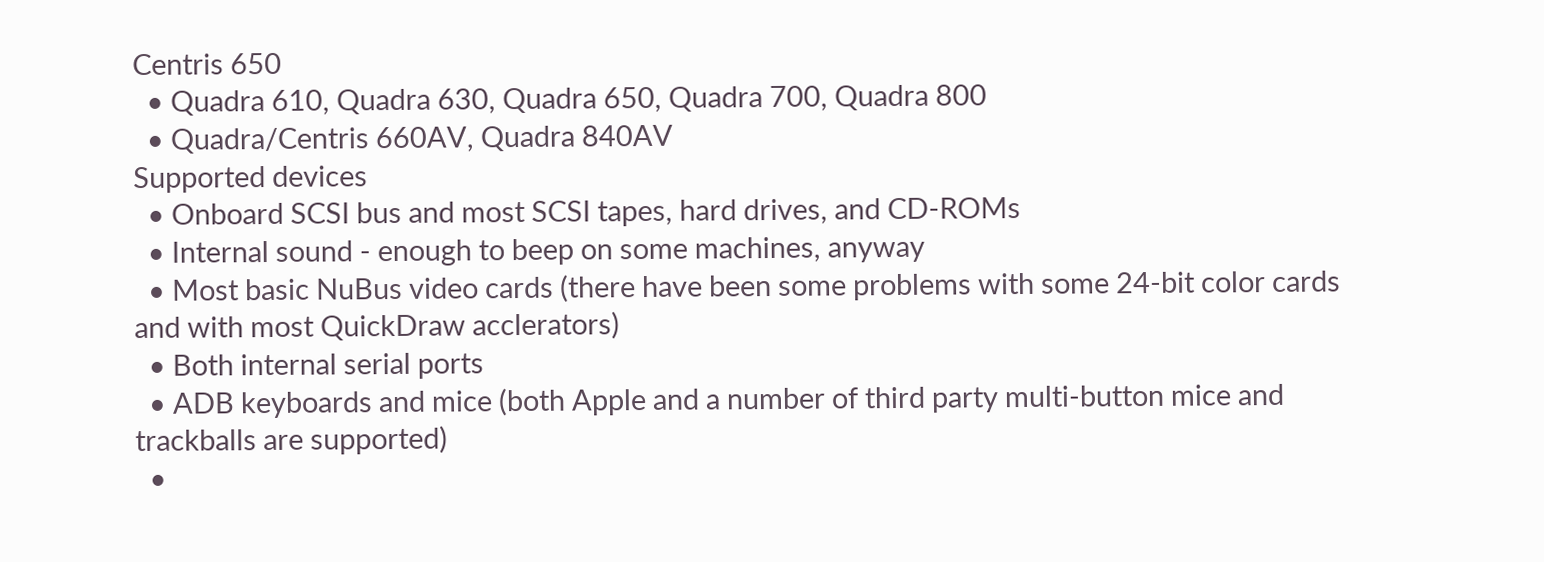Centris 650
  • Quadra 610, Quadra 630, Quadra 650, Quadra 700, Quadra 800
  • Quadra/Centris 660AV, Quadra 840AV
Supported devices
  • Onboard SCSI bus and most SCSI tapes, hard drives, and CD-ROMs
  • Internal sound - enough to beep on some machines, anyway
  • Most basic NuBus video cards (there have been some problems with some 24-bit color cards and with most QuickDraw acclerators)
  • Both internal serial ports
  • ADB keyboards and mice (both Apple and a number of third party multi-button mice and trackballs are supported)
  •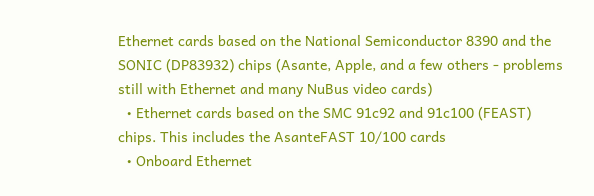Ethernet cards based on the National Semiconductor 8390 and the SONIC (DP83932) chips (Asante, Apple, and a few others - problems still with Ethernet and many NuBus video cards)
  • Ethernet cards based on the SMC 91c92 and 91c100 (FEAST) chips. This includes the AsanteFAST 10/100 cards
  • Onboard Ethernet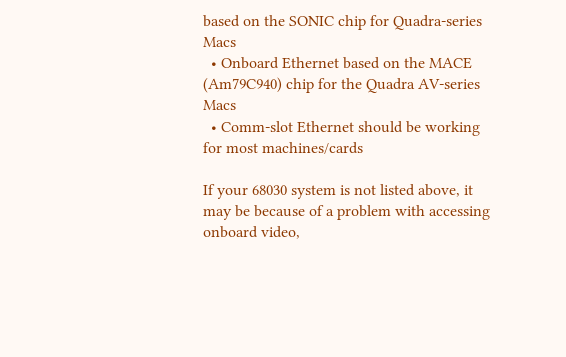based on the SONIC chip for Quadra-series Macs
  • Onboard Ethernet based on the MACE (Am79C940) chip for the Quadra AV-series Macs
  • Comm-slot Ethernet should be working for most machines/cards

If your 68030 system is not listed above, it may be because of a problem with accessing onboard video,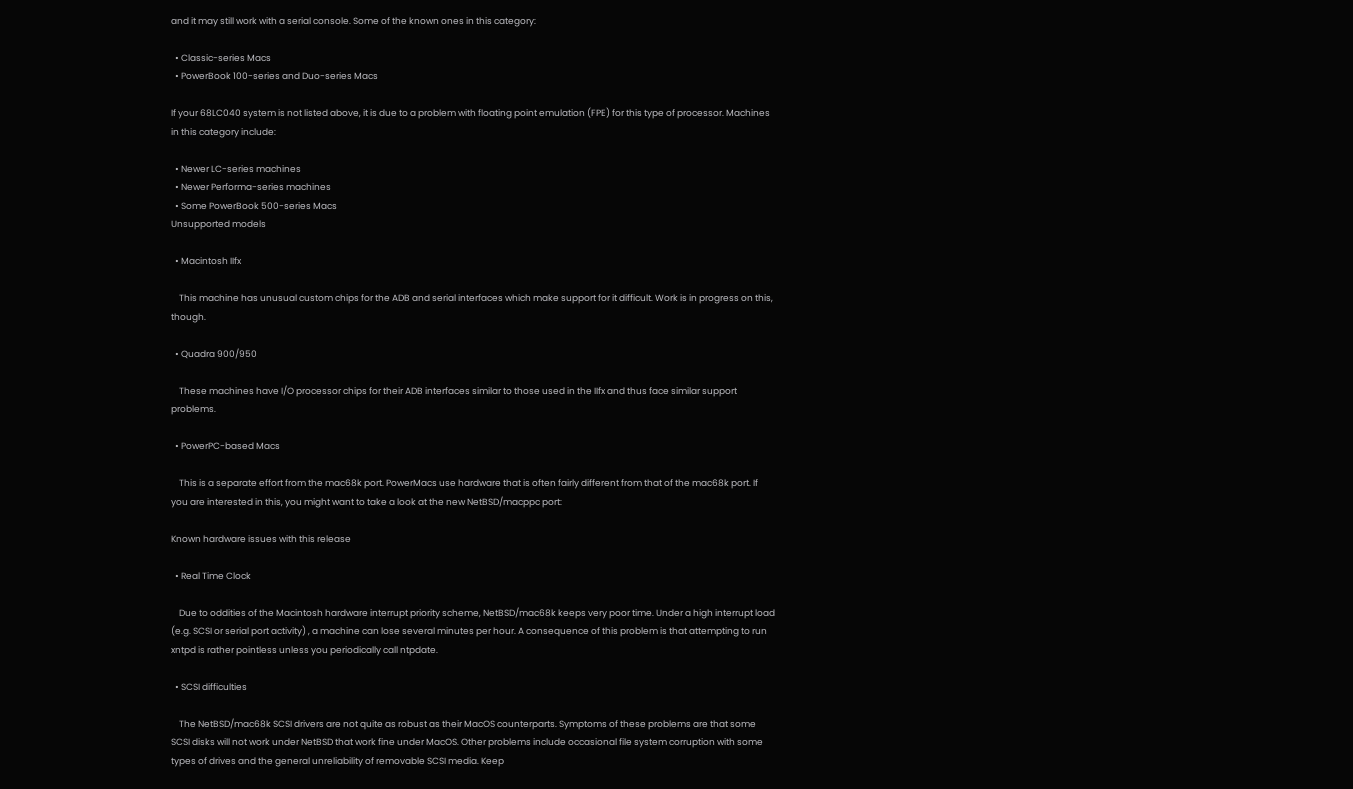and it may still work with a serial console. Some of the known ones in this category:

  • Classic-series Macs
  • PowerBook 100-series and Duo-series Macs

If your 68LC040 system is not listed above, it is due to a problem with floating point emulation (FPE) for this type of processor. Machines in this category include:

  • Newer LC-series machines
  • Newer Performa-series machines
  • Some PowerBook 500-series Macs
Unsupported models

  • Macintosh IIfx

    This machine has unusual custom chips for the ADB and serial interfaces which make support for it difficult. Work is in progress on this, though.

  • Quadra 900/950

    These machines have I/O processor chips for their ADB interfaces similar to those used in the IIfx and thus face similar support problems.

  • PowerPC-based Macs

    This is a separate effort from the mac68k port. PowerMacs use hardware that is often fairly different from that of the mac68k port. If you are interested in this, you might want to take a look at the new NetBSD/macppc port:

Known hardware issues with this release

  • Real Time Clock

    Due to oddities of the Macintosh hardware interrupt priority scheme, NetBSD/mac68k keeps very poor time. Under a high interrupt load (e.g. SCSI or serial port activity) , a machine can lose several minutes per hour. A consequence of this problem is that attempting to run xntpd is rather pointless unless you periodically call ntpdate.

  • SCSI difficulties

    The NetBSD/mac68k SCSI drivers are not quite as robust as their MacOS counterparts. Symptoms of these problems are that some SCSI disks will not work under NetBSD that work fine under MacOS. Other problems include occasional file system corruption with some types of drives and the general unreliability of removable SCSI media. Keep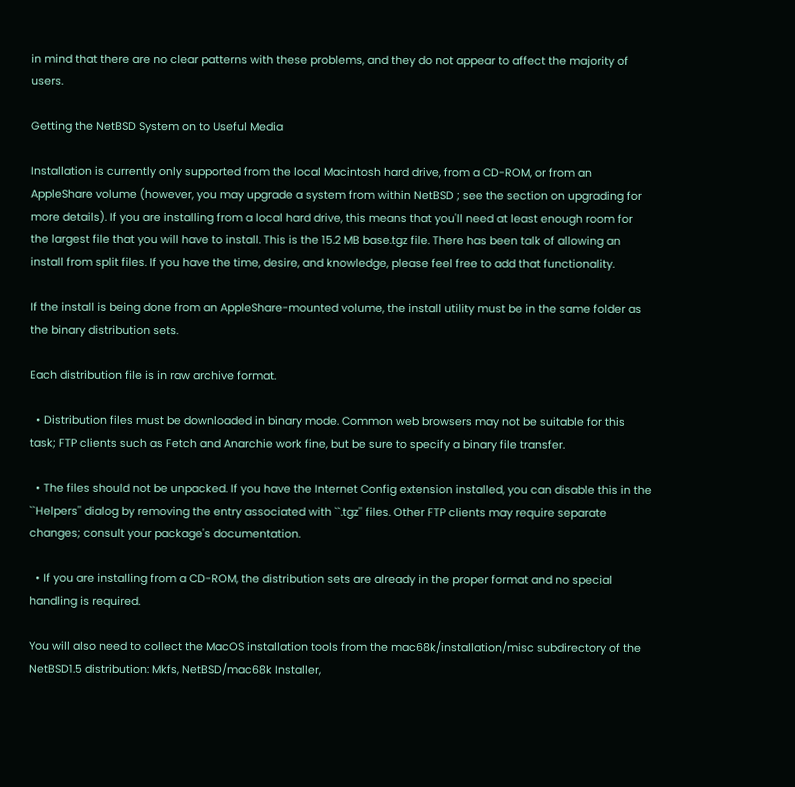in mind that there are no clear patterns with these problems, and they do not appear to affect the majority of users.

Getting the NetBSD System on to Useful Media

Installation is currently only supported from the local Macintosh hard drive, from a CD-ROM, or from an AppleShare volume (however, you may upgrade a system from within NetBSD ; see the section on upgrading for more details). If you are installing from a local hard drive, this means that you'll need at least enough room for the largest file that you will have to install. This is the 15.2 MB base.tgz file. There has been talk of allowing an install from split files. If you have the time, desire, and knowledge, please feel free to add that functionality.

If the install is being done from an AppleShare-mounted volume, the install utility must be in the same folder as the binary distribution sets.

Each distribution file is in raw archive format.

  • Distribution files must be downloaded in binary mode. Common web browsers may not be suitable for this task; FTP clients such as Fetch and Anarchie work fine, but be sure to specify a binary file transfer.

  • The files should not be unpacked. If you have the Internet Config extension installed, you can disable this in the ``Helpers'' dialog by removing the entry associated with ``.tgz'' files. Other FTP clients may require separate changes; consult your package's documentation.

  • If you are installing from a CD-ROM, the distribution sets are already in the proper format and no special handling is required.

You will also need to collect the MacOS installation tools from the mac68k/installation/misc subdirectory of the NetBSD1.5 distribution: Mkfs, NetBSD/mac68k Installer,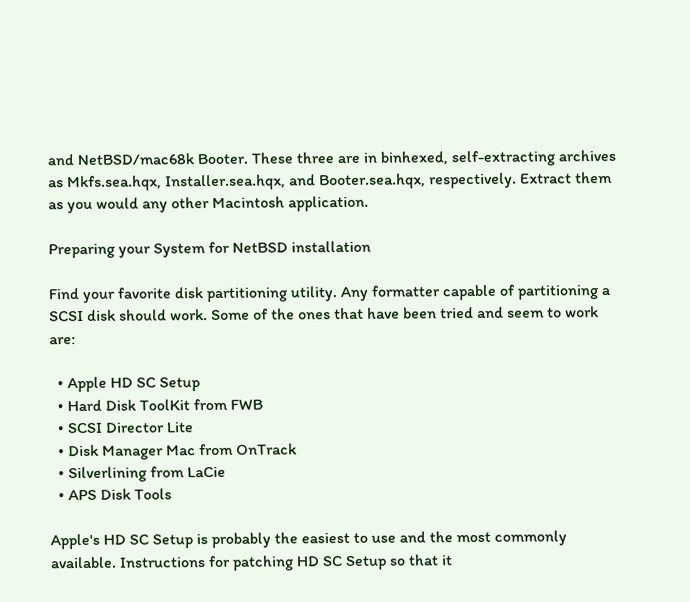and NetBSD/mac68k Booter. These three are in binhexed, self-extracting archives as Mkfs.sea.hqx, Installer.sea.hqx, and Booter.sea.hqx, respectively. Extract them as you would any other Macintosh application.

Preparing your System for NetBSD installation

Find your favorite disk partitioning utility. Any formatter capable of partitioning a SCSI disk should work. Some of the ones that have been tried and seem to work are:

  • Apple HD SC Setup
  • Hard Disk ToolKit from FWB
  • SCSI Director Lite
  • Disk Manager Mac from OnTrack
  • Silverlining from LaCie
  • APS Disk Tools

Apple's HD SC Setup is probably the easiest to use and the most commonly available. Instructions for patching HD SC Setup so that it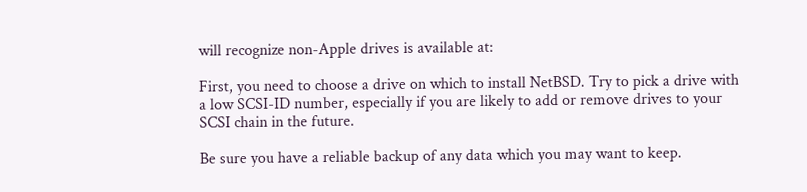will recognize non-Apple drives is available at:

First, you need to choose a drive on which to install NetBSD. Try to pick a drive with a low SCSI-ID number, especially if you are likely to add or remove drives to your SCSI chain in the future.

Be sure you have a reliable backup of any data which you may want to keep.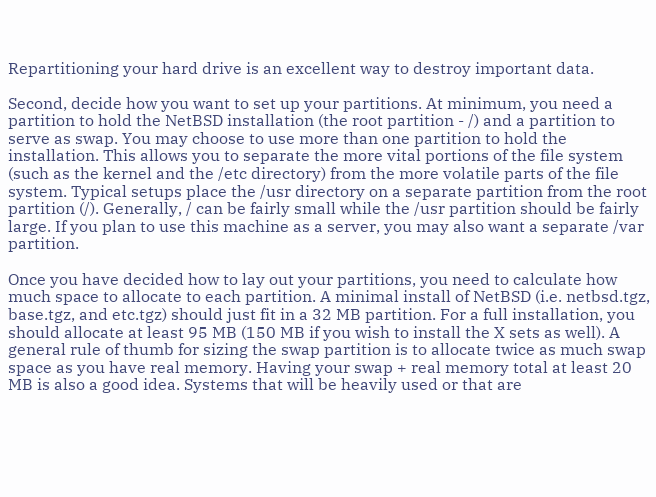Repartitioning your hard drive is an excellent way to destroy important data.

Second, decide how you want to set up your partitions. At minimum, you need a partition to hold the NetBSD installation (the root partition - /) and a partition to serve as swap. You may choose to use more than one partition to hold the installation. This allows you to separate the more vital portions of the file system (such as the kernel and the /etc directory) from the more volatile parts of the file system. Typical setups place the /usr directory on a separate partition from the root partition (/). Generally, / can be fairly small while the /usr partition should be fairly large. If you plan to use this machine as a server, you may also want a separate /var partition.

Once you have decided how to lay out your partitions, you need to calculate how much space to allocate to each partition. A minimal install of NetBSD (i.e. netbsd.tgz, base.tgz, and etc.tgz) should just fit in a 32 MB partition. For a full installation, you should allocate at least 95 MB (150 MB if you wish to install the X sets as well). A general rule of thumb for sizing the swap partition is to allocate twice as much swap space as you have real memory. Having your swap + real memory total at least 20 MB is also a good idea. Systems that will be heavily used or that are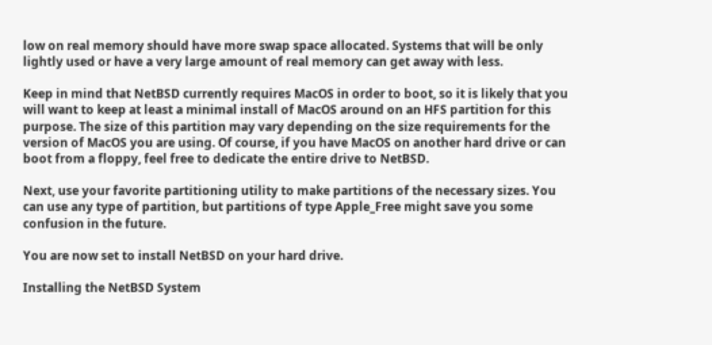low on real memory should have more swap space allocated. Systems that will be only lightly used or have a very large amount of real memory can get away with less.

Keep in mind that NetBSD currently requires MacOS in order to boot, so it is likely that you will want to keep at least a minimal install of MacOS around on an HFS partition for this purpose. The size of this partition may vary depending on the size requirements for the version of MacOS you are using. Of course, if you have MacOS on another hard drive or can boot from a floppy, feel free to dedicate the entire drive to NetBSD.

Next, use your favorite partitioning utility to make partitions of the necessary sizes. You can use any type of partition, but partitions of type Apple_Free might save you some confusion in the future.

You are now set to install NetBSD on your hard drive.

Installing the NetBSD System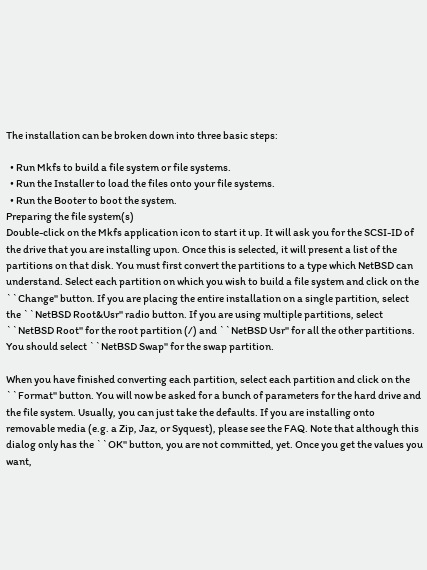The installation can be broken down into three basic steps:

  • Run Mkfs to build a file system or file systems.
  • Run the Installer to load the files onto your file systems.
  • Run the Booter to boot the system.
Preparing the file system(s)
Double-click on the Mkfs application icon to start it up. It will ask you for the SCSI-ID of the drive that you are installing upon. Once this is selected, it will present a list of the partitions on that disk. You must first convert the partitions to a type which NetBSD can understand. Select each partition on which you wish to build a file system and click on the ``Change'' button. If you are placing the entire installation on a single partition, select the ``NetBSD Root&Usr'' radio button. If you are using multiple partitions, select ``NetBSD Root'' for the root partition (/) and ``NetBSD Usr'' for all the other partitions. You should select ``NetBSD Swap'' for the swap partition.

When you have finished converting each partition, select each partition and click on the ``Format'' button. You will now be asked for a bunch of parameters for the hard drive and the file system. Usually, you can just take the defaults. If you are installing onto removable media (e.g. a Zip, Jaz, or Syquest), please see the FAQ. Note that although this dialog only has the ``OK'' button, you are not committed, yet. Once you get the values you want,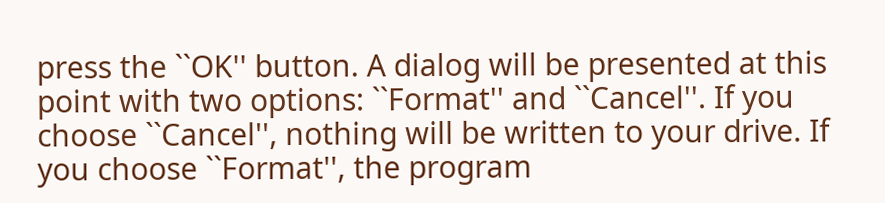press the ``OK'' button. A dialog will be presented at this point with two options: ``Format'' and ``Cancel''. If you choose ``Cancel'', nothing will be written to your drive. If you choose ``Format'', the program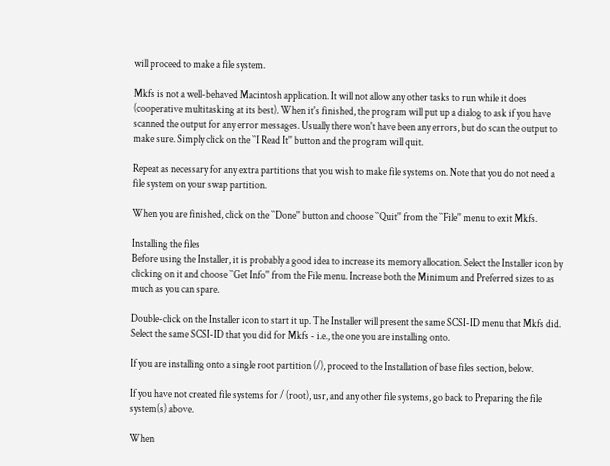will proceed to make a file system.

Mkfs is not a well-behaved Macintosh application. It will not allow any other tasks to run while it does (cooperative multitasking at its best). When it's finished, the program will put up a dialog to ask if you have scanned the output for any error messages. Usually there won't have been any errors, but do scan the output to make sure. Simply click on the ``I Read It'' button and the program will quit.

Repeat as necessary for any extra partitions that you wish to make file systems on. Note that you do not need a file system on your swap partition.

When you are finished, click on the ``Done'' button and choose ``Quit'' from the ``File'' menu to exit Mkfs.

Installing the files
Before using the Installer, it is probably a good idea to increase its memory allocation. Select the Installer icon by clicking on it and choose ``Get Info'' from the File menu. Increase both the Minimum and Preferred sizes to as much as you can spare.

Double-click on the Installer icon to start it up. The Installer will present the same SCSI-ID menu that Mkfs did. Select the same SCSI-ID that you did for Mkfs - i.e., the one you are installing onto.

If you are installing onto a single root partition (/), proceed to the Installation of base files section, below.

If you have not created file systems for / (root), usr, and any other file systems, go back to Preparing the file system(s) above.

When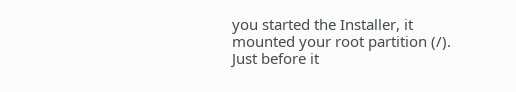you started the Installer, it mounted your root partition (/). Just before it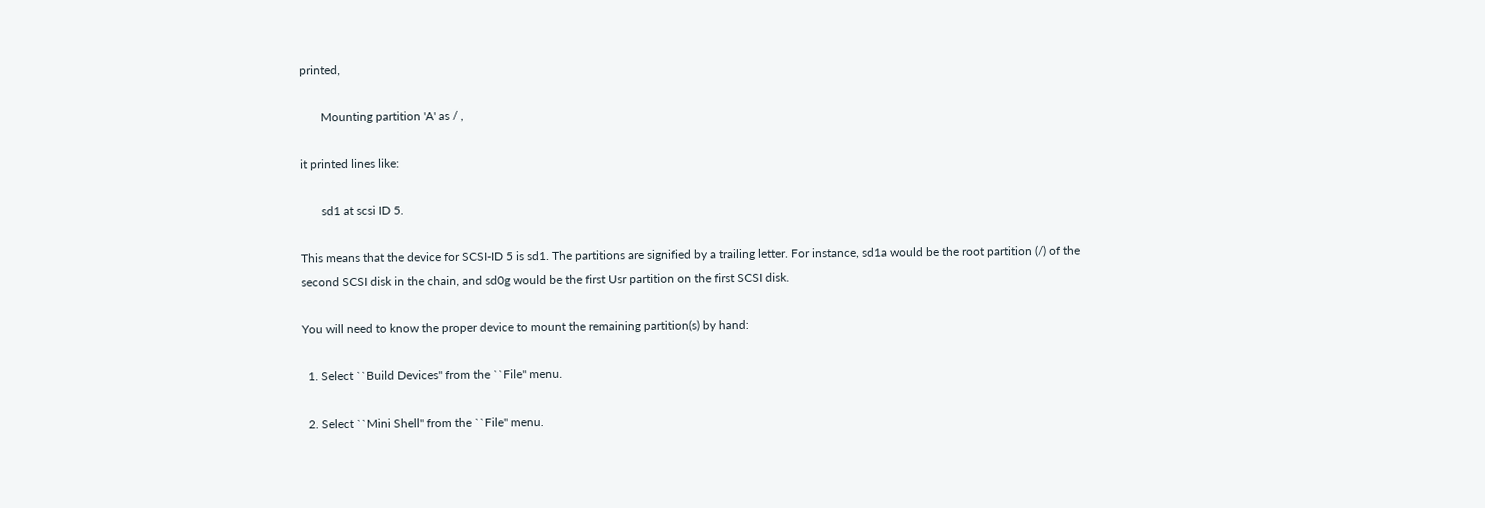printed,

       Mounting partition 'A' as / ,

it printed lines like:

       sd1 at scsi ID 5.

This means that the device for SCSI-ID 5 is sd1. The partitions are signified by a trailing letter. For instance, sd1a would be the root partition (/) of the second SCSI disk in the chain, and sd0g would be the first Usr partition on the first SCSI disk.

You will need to know the proper device to mount the remaining partition(s) by hand:

  1. Select ``Build Devices'' from the ``File'' menu.

  2. Select ``Mini Shell'' from the ``File'' menu.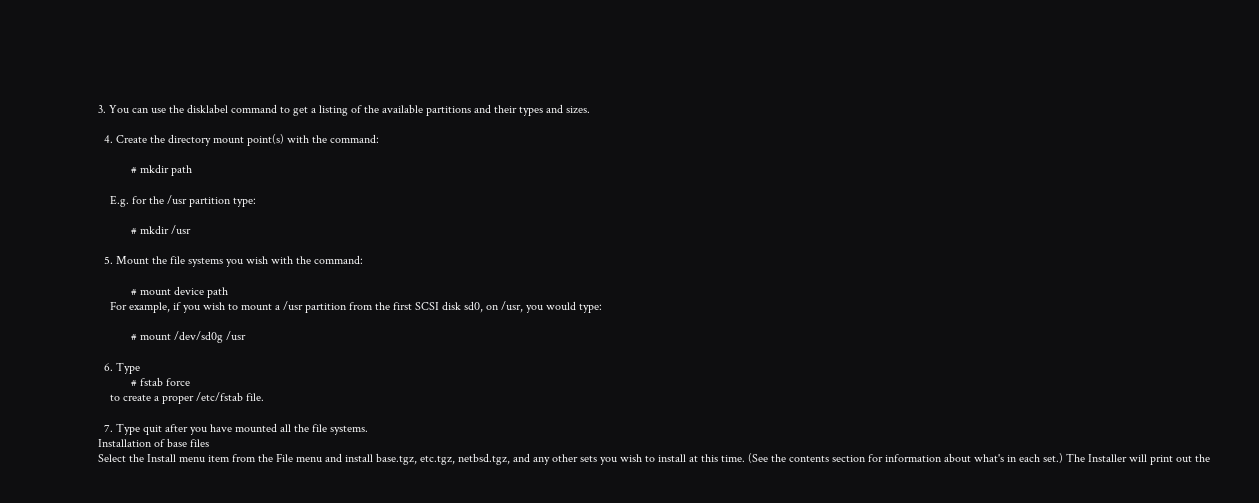3. You can use the disklabel command to get a listing of the available partitions and their types and sizes.

  4. Create the directory mount point(s) with the command:

           # mkdir path

    E.g. for the /usr partition type:

           # mkdir /usr

  5. Mount the file systems you wish with the command:

           # mount device path
    For example, if you wish to mount a /usr partition from the first SCSI disk sd0, on /usr, you would type:

           # mount /dev/sd0g /usr

  6. Type
           # fstab force
    to create a proper /etc/fstab file.

  7. Type quit after you have mounted all the file systems.
Installation of base files
Select the Install menu item from the File menu and install base.tgz, etc.tgz, netbsd.tgz, and any other sets you wish to install at this time. (See the contents section for information about what's in each set.) The Installer will print out the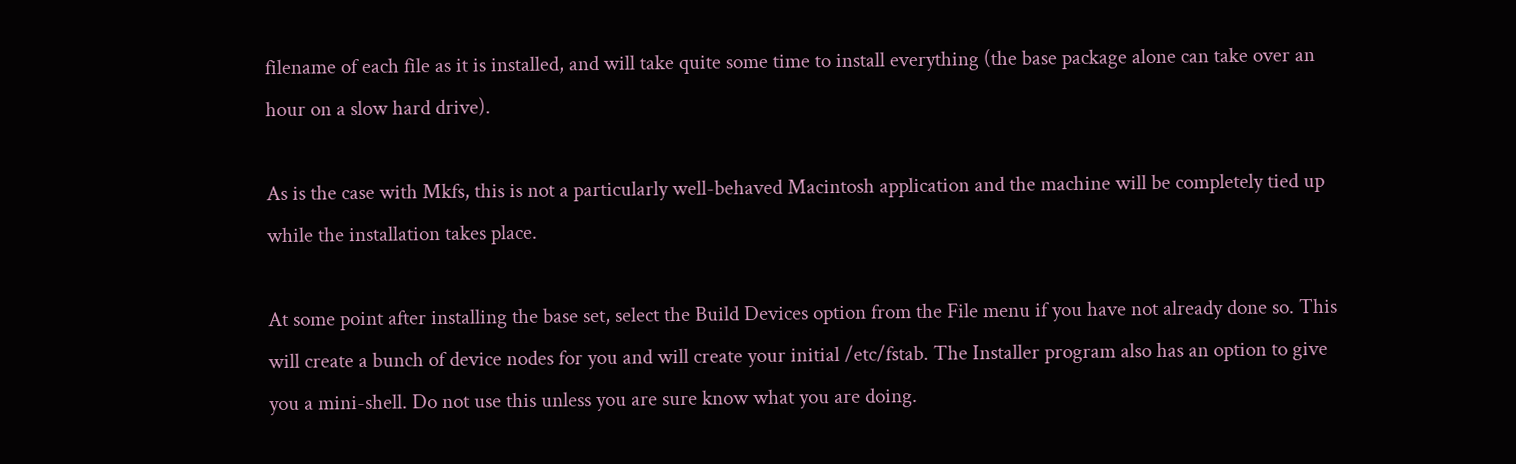filename of each file as it is installed, and will take quite some time to install everything (the base package alone can take over an hour on a slow hard drive).

As is the case with Mkfs, this is not a particularly well-behaved Macintosh application and the machine will be completely tied up while the installation takes place.

At some point after installing the base set, select the Build Devices option from the File menu if you have not already done so. This will create a bunch of device nodes for you and will create your initial /etc/fstab. The Installer program also has an option to give you a mini-shell. Do not use this unless you are sure know what you are doing.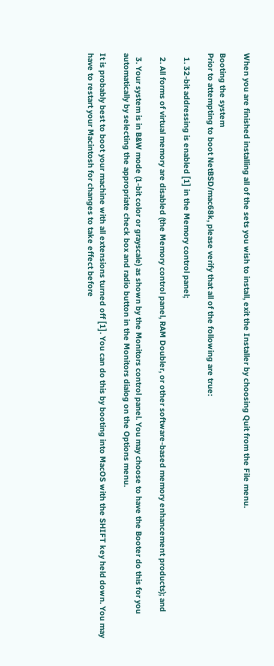When you are finished installing all of the sets you wish to install, exit the Installer by choosing Quit from the File menu.

Booting the system
Prior to attempting to boot NetBSD/mac68k, please verify that all of the following are true:

  1. 32-bit addressing is enabled [1] in the Memory control panel;

  2. All forms of virtual memory are disabled (the Memory control panel, RAM Doubler, or other software-based memory enhancement products); and

  3. Your system is in B&W mode (1-bit color or grayscale) as shown by the Monitors control panel. You may choose to have the Booter do this for you automatically by selecting the appropriate check box and radio button in the Monitors dialog on the Options menu.

It is probably best to boot your machine with all extensions turned off [1]. You can do this by booting into MacOS with the SHIFT key held down. You may have to restart your Macintosh for changes to take effect before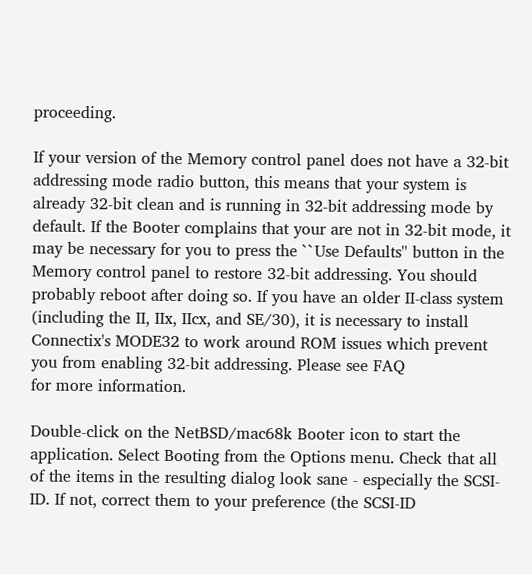proceeding.

If your version of the Memory control panel does not have a 32-bit addressing mode radio button, this means that your system is already 32-bit clean and is running in 32-bit addressing mode by default. If the Booter complains that your are not in 32-bit mode, it may be necessary for you to press the ``Use Defaults'' button in the Memory control panel to restore 32-bit addressing. You should probably reboot after doing so. If you have an older II-class system (including the II, IIx, IIcx, and SE/30), it is necessary to install Connectix's MODE32 to work around ROM issues which prevent you from enabling 32-bit addressing. Please see FAQ
for more information.

Double-click on the NetBSD/mac68k Booter icon to start the application. Select Booting from the Options menu. Check that all of the items in the resulting dialog look sane - especially the SCSI-ID. If not, correct them to your preference (the SCSI-ID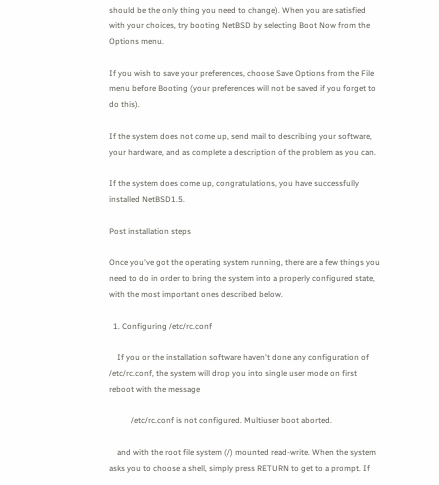should be the only thing you need to change). When you are satisfied with your choices, try booting NetBSD by selecting Boot Now from the Options menu.

If you wish to save your preferences, choose Save Options from the File menu before Booting (your preferences will not be saved if you forget to do this).

If the system does not come up, send mail to describing your software, your hardware, and as complete a description of the problem as you can.

If the system does come up, congratulations, you have successfully installed NetBSD1.5.

Post installation steps

Once you've got the operating system running, there are a few things you need to do in order to bring the system into a properly configured state, with the most important ones described below.

  1. Configuring /etc/rc.conf

    If you or the installation software haven't done any configuration of /etc/rc.conf, the system will drop you into single user mode on first reboot with the message

           /etc/rc.conf is not configured. Multiuser boot aborted.

    and with the root file system (/) mounted read-write. When the system asks you to choose a shell, simply press RETURN to get to a prompt. If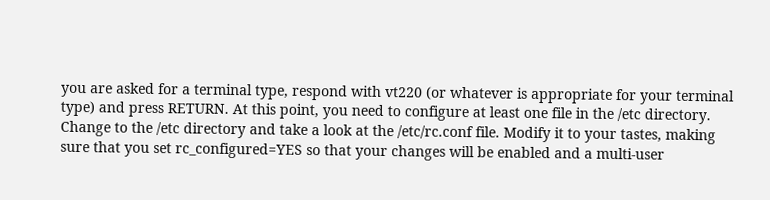you are asked for a terminal type, respond with vt220 (or whatever is appropriate for your terminal type) and press RETURN. At this point, you need to configure at least one file in the /etc directory. Change to the /etc directory and take a look at the /etc/rc.conf file. Modify it to your tastes, making sure that you set rc_configured=YES so that your changes will be enabled and a multi-user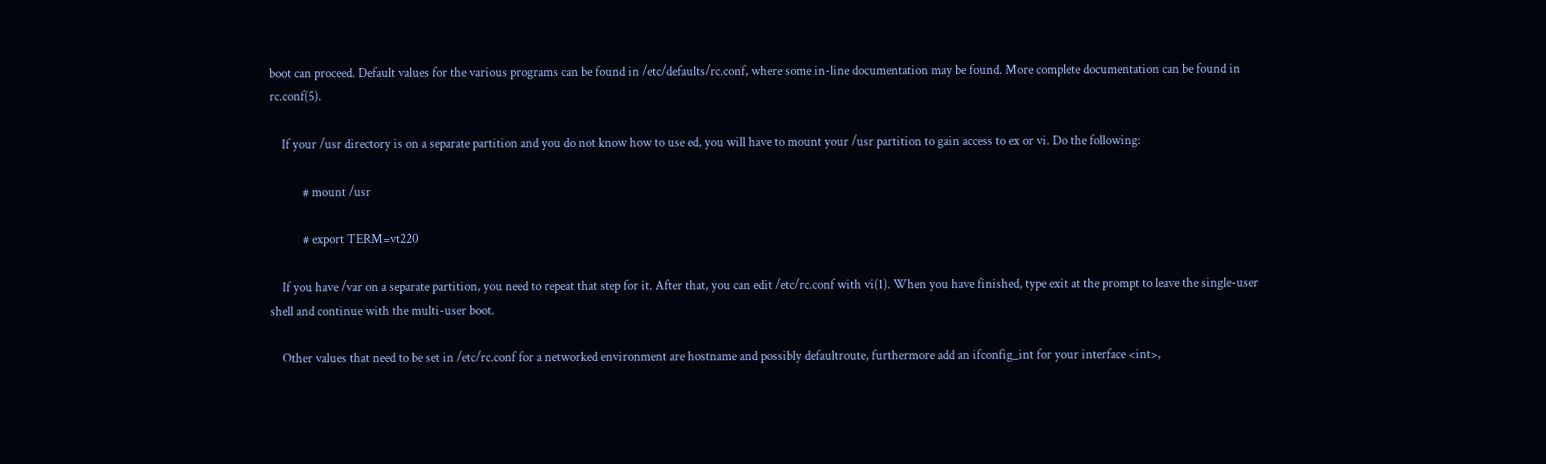boot can proceed. Default values for the various programs can be found in /etc/defaults/rc.conf, where some in-line documentation may be found. More complete documentation can be found in rc.conf(5).

    If your /usr directory is on a separate partition and you do not know how to use ed, you will have to mount your /usr partition to gain access to ex or vi. Do the following:

           # mount /usr

           # export TERM=vt220

    If you have /var on a separate partition, you need to repeat that step for it. After that, you can edit /etc/rc.conf with vi(1). When you have finished, type exit at the prompt to leave the single-user shell and continue with the multi-user boot.

    Other values that need to be set in /etc/rc.conf for a networked environment are hostname and possibly defaultroute, furthermore add an ifconfig_int for your interface <int>,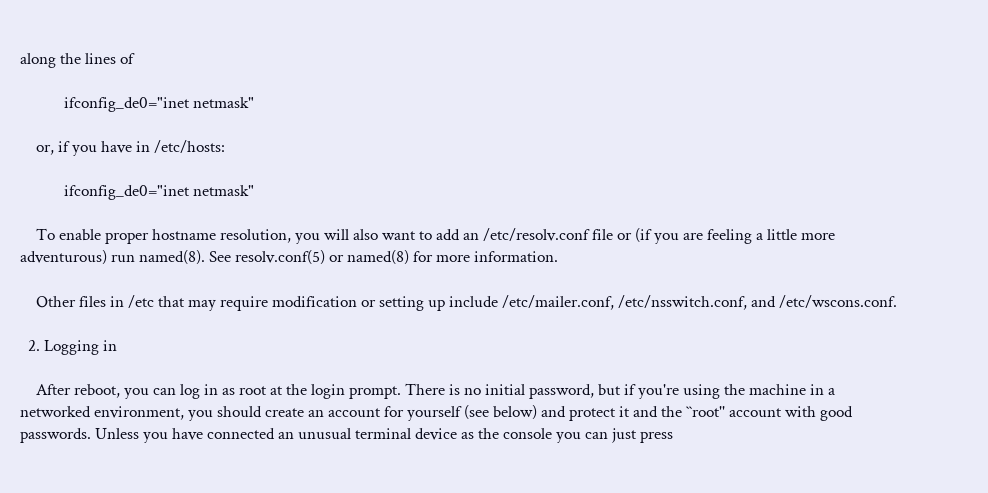along the lines of

           ifconfig_de0="inet netmask"

    or, if you have in /etc/hosts:

           ifconfig_de0="inet netmask"

    To enable proper hostname resolution, you will also want to add an /etc/resolv.conf file or (if you are feeling a little more adventurous) run named(8). See resolv.conf(5) or named(8) for more information.

    Other files in /etc that may require modification or setting up include /etc/mailer.conf, /etc/nsswitch.conf, and /etc/wscons.conf.

  2. Logging in

    After reboot, you can log in as root at the login prompt. There is no initial password, but if you're using the machine in a networked environment, you should create an account for yourself (see below) and protect it and the ``root'' account with good passwords. Unless you have connected an unusual terminal device as the console you can just press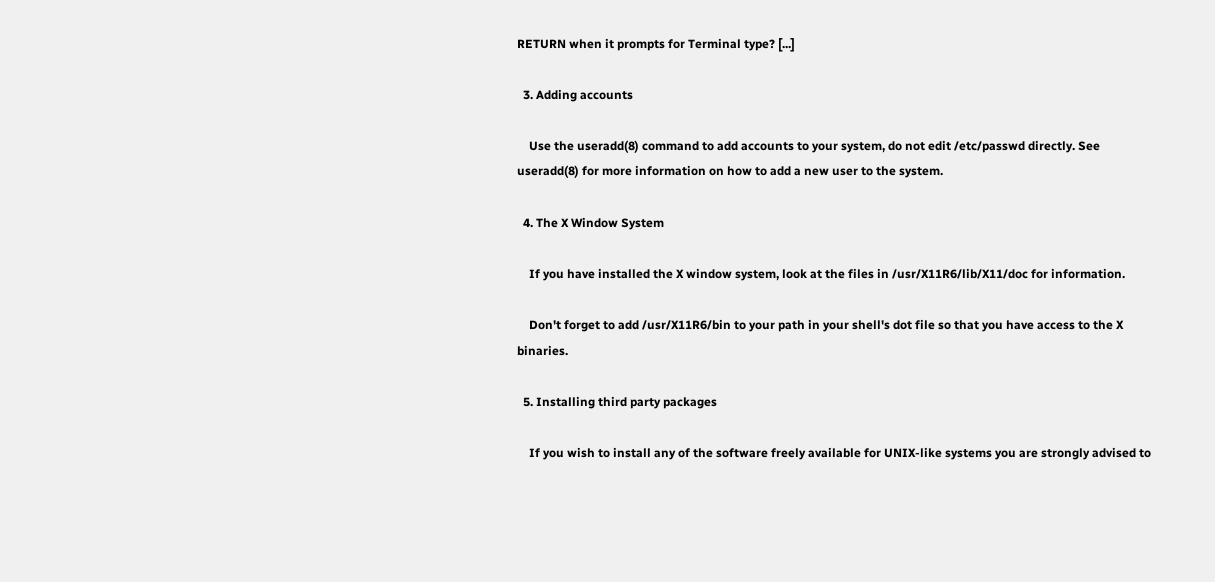RETURN when it prompts for Terminal type? [...]

  3. Adding accounts

    Use the useradd(8) command to add accounts to your system, do not edit /etc/passwd directly. See useradd(8) for more information on how to add a new user to the system.

  4. The X Window System

    If you have installed the X window system, look at the files in /usr/X11R6/lib/X11/doc for information.

    Don't forget to add /usr/X11R6/bin to your path in your shell's dot file so that you have access to the X binaries.

  5. Installing third party packages

    If you wish to install any of the software freely available for UNIX-like systems you are strongly advised to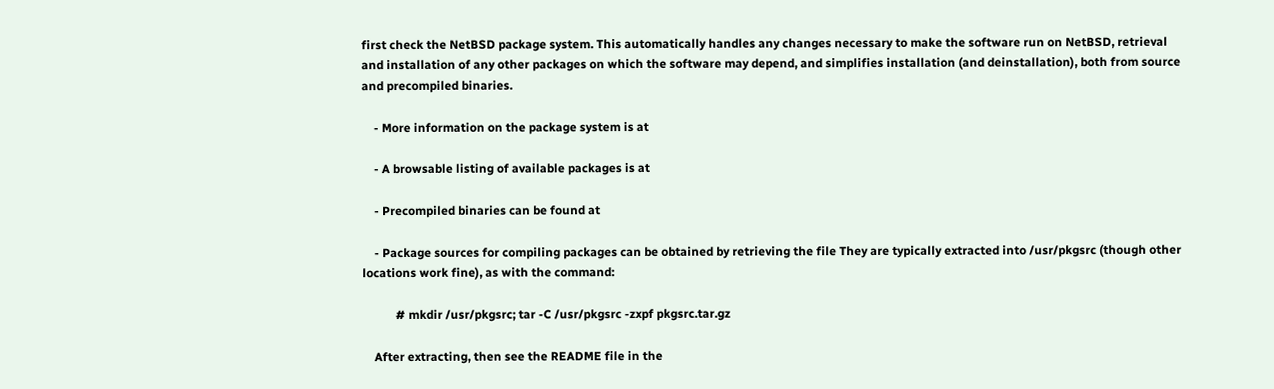first check the NetBSD package system. This automatically handles any changes necessary to make the software run on NetBSD, retrieval and installation of any other packages on which the software may depend, and simplifies installation (and deinstallation), both from source and precompiled binaries.

    - More information on the package system is at

    - A browsable listing of available packages is at

    - Precompiled binaries can be found at

    - Package sources for compiling packages can be obtained by retrieving the file They are typically extracted into /usr/pkgsrc (though other locations work fine), as with the command:

           # mkdir /usr/pkgsrc; tar -C /usr/pkgsrc -zxpf pkgsrc.tar.gz

    After extracting, then see the README file in the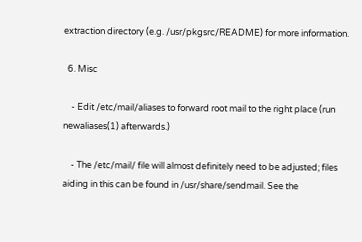extraction directory (e.g. /usr/pkgsrc/README) for more information.

  6. Misc

    - Edit /etc/mail/aliases to forward root mail to the right place (run newaliases(1) afterwards.)

    - The /etc/mail/ file will almost definitely need to be adjusted; files aiding in this can be found in /usr/share/sendmail. See the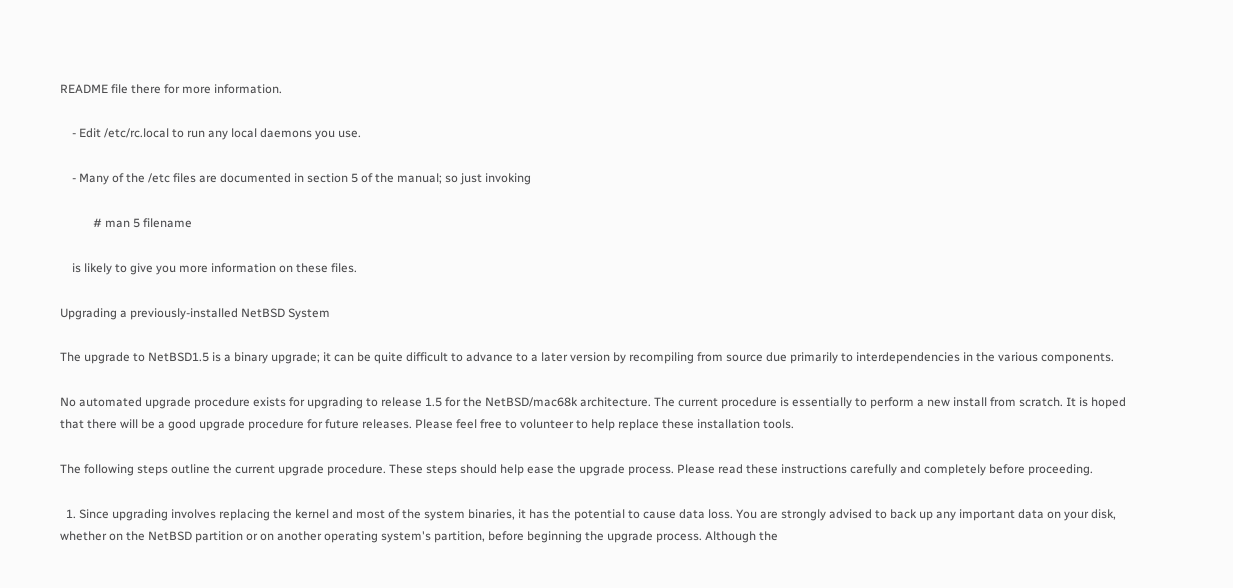README file there for more information.

    - Edit /etc/rc.local to run any local daemons you use.

    - Many of the /etc files are documented in section 5 of the manual; so just invoking

           # man 5 filename

    is likely to give you more information on these files.

Upgrading a previously-installed NetBSD System

The upgrade to NetBSD1.5 is a binary upgrade; it can be quite difficult to advance to a later version by recompiling from source due primarily to interdependencies in the various components.

No automated upgrade procedure exists for upgrading to release 1.5 for the NetBSD/mac68k architecture. The current procedure is essentially to perform a new install from scratch. It is hoped that there will be a good upgrade procedure for future releases. Please feel free to volunteer to help replace these installation tools.

The following steps outline the current upgrade procedure. These steps should help ease the upgrade process. Please read these instructions carefully and completely before proceeding.

  1. Since upgrading involves replacing the kernel and most of the system binaries, it has the potential to cause data loss. You are strongly advised to back up any important data on your disk, whether on the NetBSD partition or on another operating system's partition, before beginning the upgrade process. Although the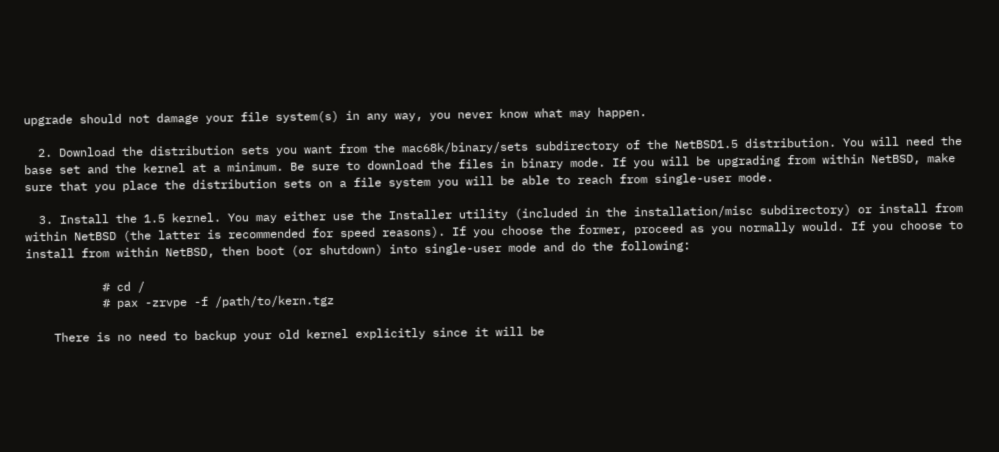upgrade should not damage your file system(s) in any way, you never know what may happen.

  2. Download the distribution sets you want from the mac68k/binary/sets subdirectory of the NetBSD1.5 distribution. You will need the base set and the kernel at a minimum. Be sure to download the files in binary mode. If you will be upgrading from within NetBSD, make sure that you place the distribution sets on a file system you will be able to reach from single-user mode.

  3. Install the 1.5 kernel. You may either use the Installer utility (included in the installation/misc subdirectory) or install from within NetBSD (the latter is recommended for speed reasons). If you choose the former, proceed as you normally would. If you choose to install from within NetBSD, then boot (or shutdown) into single-user mode and do the following:

           # cd /
           # pax -zrvpe -f /path/to/kern.tgz

    There is no need to backup your old kernel explicitly since it will be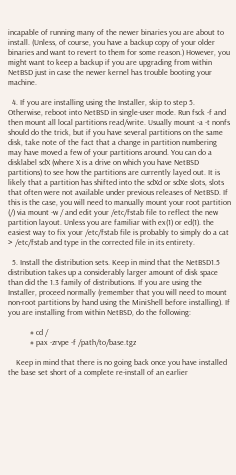incapable of running many of the newer binaries you are about to install. (Unless, of course, you have a backup copy of your older binaries and want to revert to them for some reason.) However, you might want to keep a backup if you are upgrading from within NetBSD just in case the newer kernel has trouble booting your machine.

  4. If you are installing using the Installer, skip to step 5. Otherwise, reboot into NetBSD in single-user mode. Run fsck -f and then mount all local partitions read/write. Usually mount -a -t nonfs should do the trick, but if you have several partitions on the same disk, take note of the fact that a change in partition numbering may have moved a few of your partitions around. You can do a disklabel sdX (where X is a drive on which you have NetBSD partitions) to see how the partitions are currently layed out. It is likely that a partition has shifted into the sdXd or sdXe slots, slots that often were not available under previous releases of NetBSD. If this is the case, you will need to manually mount your root partition (/) via mount -w / and edit your /etc/fstab file to reflect the new partition layout. Unless you are familiar with ex(1) or ed(1). the easiest way to fix your /etc/fstab file is probably to simply do a cat > /etc/fstab and type in the corrected file in its entirety.

  5. Install the distribution sets. Keep in mind that the NetBSD1.5 distribution takes up a considerably larger amount of disk space than did the 1.3 family of distributions. If you are using the Installer, proceed normally (remember that you will need to mount non-root partitions by hand using the MiniShell before installing). If you are installing from within NetBSD, do the following:

           # cd /
           # pax -zrvpe -f /path/to/base.tgz

    Keep in mind that there is no going back once you have installed the base set short of a complete re-install of an earlier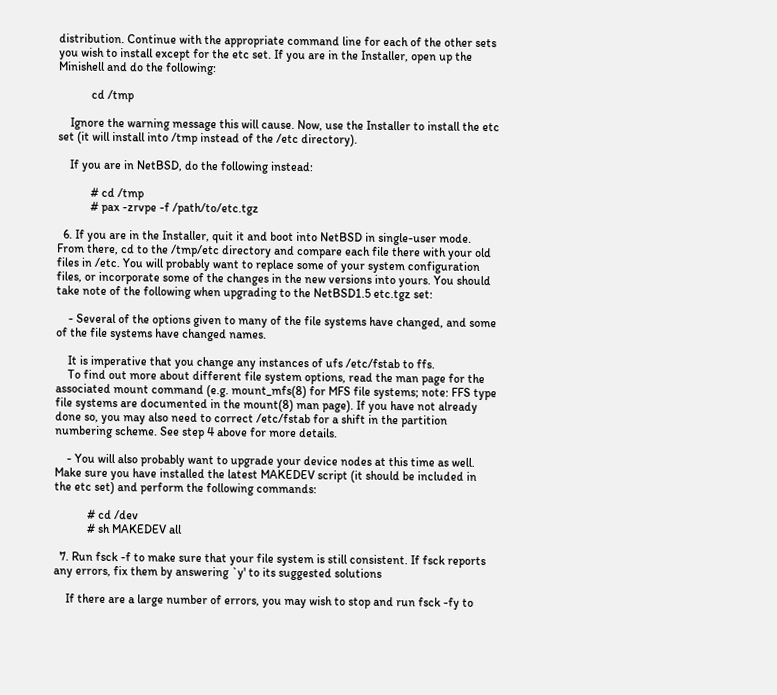distribution. Continue with the appropriate command line for each of the other sets you wish to install except for the etc set. If you are in the Installer, open up the Minishell and do the following:

           cd /tmp

    Ignore the warning message this will cause. Now, use the Installer to install the etc set (it will install into /tmp instead of the /etc directory).

    If you are in NetBSD, do the following instead:

           # cd /tmp
           # pax -zrvpe -f /path/to/etc.tgz

  6. If you are in the Installer, quit it and boot into NetBSD in single-user mode. From there, cd to the /tmp/etc directory and compare each file there with your old files in /etc. You will probably want to replace some of your system configuration files, or incorporate some of the changes in the new versions into yours. You should take note of the following when upgrading to the NetBSD1.5 etc.tgz set:

    - Several of the options given to many of the file systems have changed, and some of the file systems have changed names.

    It is imperative that you change any instances of ufs /etc/fstab to ffs.
    To find out more about different file system options, read the man page for the associated mount command (e.g. mount_mfs(8) for MFS file systems; note: FFS type file systems are documented in the mount(8) man page). If you have not already done so, you may also need to correct /etc/fstab for a shift in the partition numbering scheme. See step 4 above for more details.

    - You will also probably want to upgrade your device nodes at this time as well. Make sure you have installed the latest MAKEDEV script (it should be included in the etc set) and perform the following commands:

           # cd /dev
           # sh MAKEDEV all

  7. Run fsck -f to make sure that your file system is still consistent. If fsck reports any errors, fix them by answering `y' to its suggested solutions

    If there are a large number of errors, you may wish to stop and run fsck -fy to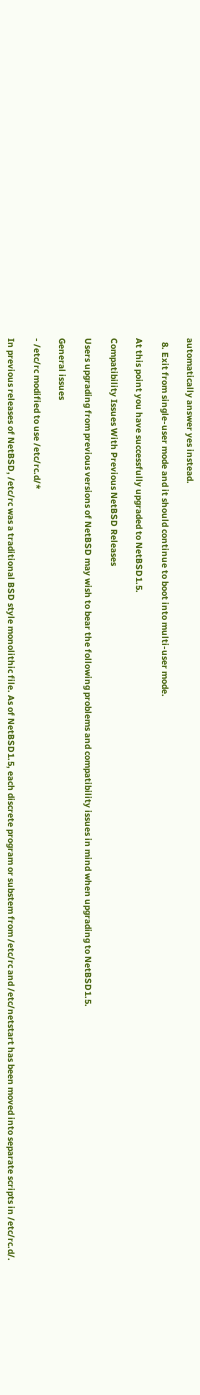automatically answer yes instead.

  8. Exit from single-user mode and it should continue to boot into multi-user mode.

At this point you have successfully upgraded to NetBSD1.5.

Compatibility Issues With Previous NetBSD Releases

Users upgrading from previous versions of NetBSD may wish to bear the following problems and compatibility issues in mind when upgrading to NetBSD1.5.

General issues

- /etc/rc modified to use /etc/rc.d/*

In previous releases of NetBSD, /etc/rc was a traditional BSD style monolithic file. As of NetBSD1.5, each discrete program or substem from /etc/rc and /etc/netstart has been moved into separate scripts in /etc/rc.d/.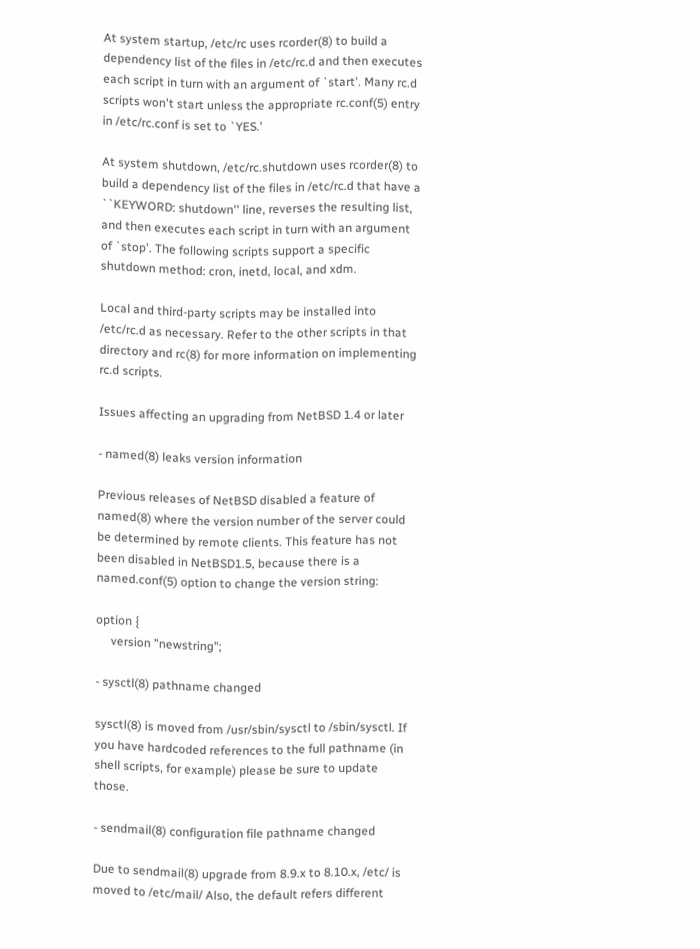At system startup, /etc/rc uses rcorder(8) to build a dependency list of the files in /etc/rc.d and then executes each script in turn with an argument of `start'. Many rc.d scripts won't start unless the appropriate rc.conf(5) entry in /etc/rc.conf is set to `YES.'

At system shutdown, /etc/rc.shutdown uses rcorder(8) to build a dependency list of the files in /etc/rc.d that have a ``KEYWORD: shutdown'' line, reverses the resulting list, and then executes each script in turn with an argument of `stop'. The following scripts support a specific shutdown method: cron, inetd, local, and xdm.

Local and third-party scripts may be installed into /etc/rc.d as necessary. Refer to the other scripts in that directory and rc(8) for more information on implementing rc.d scripts.

Issues affecting an upgrading from NetBSD 1.4 or later

- named(8) leaks version information

Previous releases of NetBSD disabled a feature of named(8) where the version number of the server could be determined by remote clients. This feature has not been disabled in NetBSD1.5, because there is a named.conf(5) option to change the version string:

option {
     version "newstring";

- sysctl(8) pathname changed

sysctl(8) is moved from /usr/sbin/sysctl to /sbin/sysctl. If you have hardcoded references to the full pathname (in shell scripts, for example) please be sure to update those.

- sendmail(8) configuration file pathname changed

Due to sendmail(8) upgrade from 8.9.x to 8.10.x, /etc/ is moved to /etc/mail/ Also, the default refers different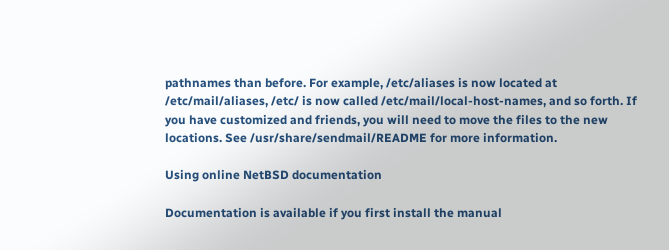pathnames than before. For example, /etc/aliases is now located at /etc/mail/aliases, /etc/ is now called /etc/mail/local-host-names, and so forth. If you have customized and friends, you will need to move the files to the new locations. See /usr/share/sendmail/README for more information.

Using online NetBSD documentation

Documentation is available if you first install the manual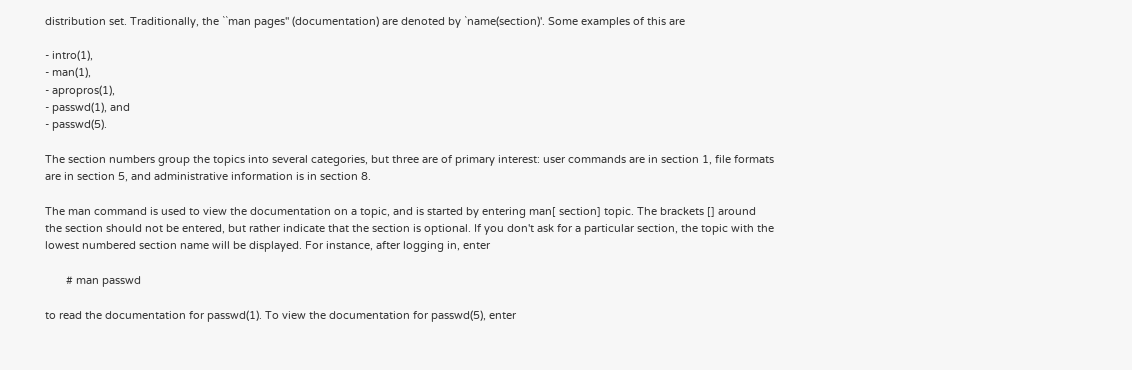distribution set. Traditionally, the ``man pages'' (documentation) are denoted by `name(section)'. Some examples of this are

- intro(1),
- man(1),
- apropros(1),
- passwd(1), and
- passwd(5).

The section numbers group the topics into several categories, but three are of primary interest: user commands are in section 1, file formats are in section 5, and administrative information is in section 8.

The man command is used to view the documentation on a topic, and is started by entering man[ section] topic. The brackets [] around the section should not be entered, but rather indicate that the section is optional. If you don't ask for a particular section, the topic with the lowest numbered section name will be displayed. For instance, after logging in, enter

       # man passwd

to read the documentation for passwd(1). To view the documentation for passwd(5), enter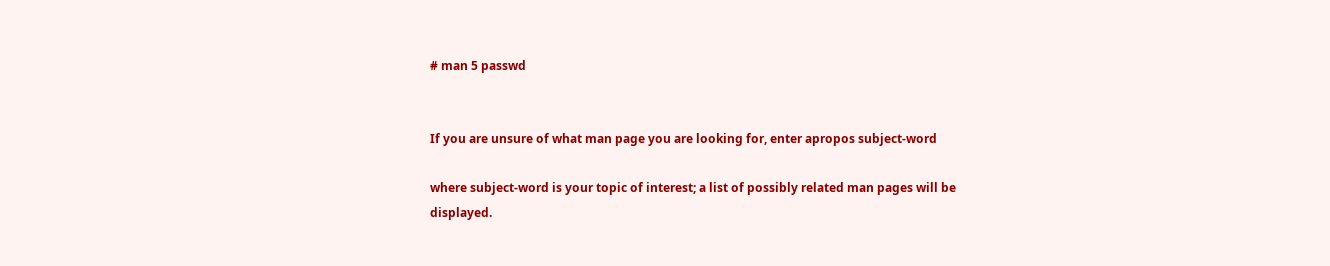# man 5 passwd


If you are unsure of what man page you are looking for, enter apropos subject-word

where subject-word is your topic of interest; a list of possibly related man pages will be displayed.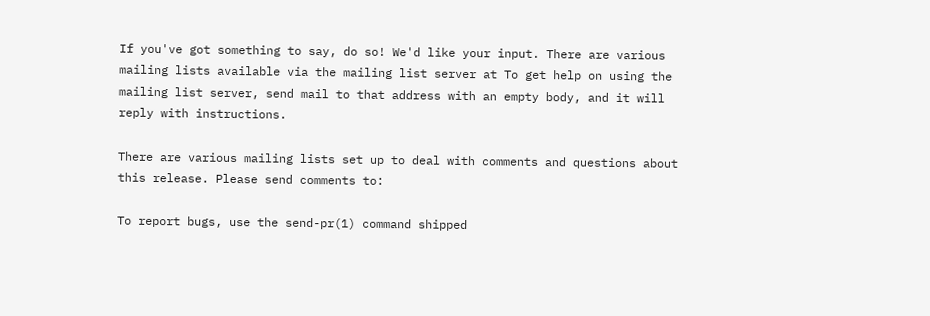If you've got something to say, do so! We'd like your input. There are various mailing lists available via the mailing list server at To get help on using the mailing list server, send mail to that address with an empty body, and it will reply with instructions.

There are various mailing lists set up to deal with comments and questions about this release. Please send comments to:

To report bugs, use the send-pr(1) command shipped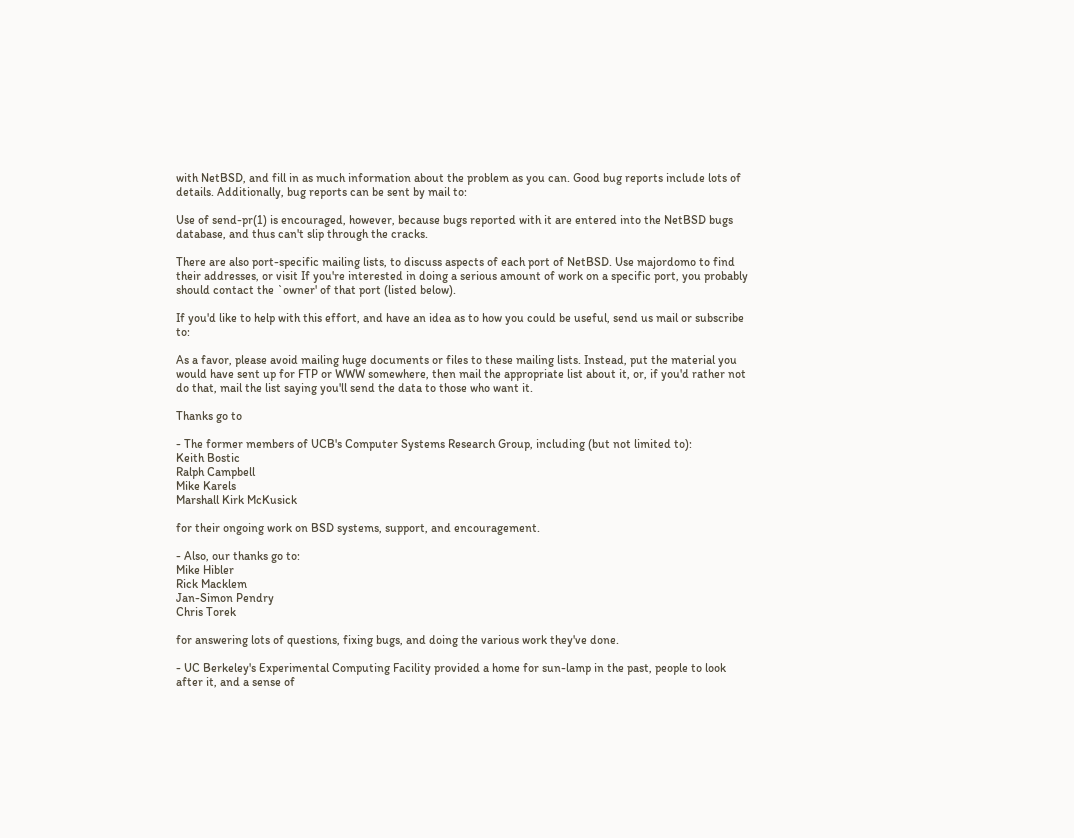with NetBSD, and fill in as much information about the problem as you can. Good bug reports include lots of details. Additionally, bug reports can be sent by mail to:

Use of send-pr(1) is encouraged, however, because bugs reported with it are entered into the NetBSD bugs database, and thus can't slip through the cracks.

There are also port-specific mailing lists, to discuss aspects of each port of NetBSD. Use majordomo to find their addresses, or visit If you're interested in doing a serious amount of work on a specific port, you probably should contact the `owner' of that port (listed below).

If you'd like to help with this effort, and have an idea as to how you could be useful, send us mail or subscribe to:

As a favor, please avoid mailing huge documents or files to these mailing lists. Instead, put the material you would have sent up for FTP or WWW somewhere, then mail the appropriate list about it, or, if you'd rather not do that, mail the list saying you'll send the data to those who want it.

Thanks go to

- The former members of UCB's Computer Systems Research Group, including (but not limited to):
Keith Bostic
Ralph Campbell
Mike Karels
Marshall Kirk McKusick

for their ongoing work on BSD systems, support, and encouragement.

- Also, our thanks go to:
Mike Hibler
Rick Macklem
Jan-Simon Pendry
Chris Torek

for answering lots of questions, fixing bugs, and doing the various work they've done.

- UC Berkeley's Experimental Computing Facility provided a home for sun-lamp in the past, people to look after it, and a sense of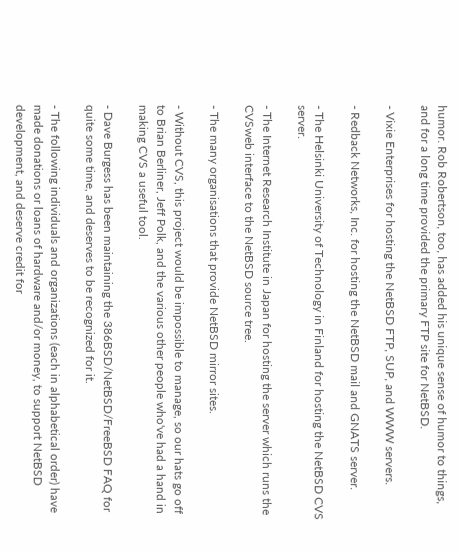humor. Rob Robertson, too, has added his unique sense of humor to things, and for a long time provided the primary FTP site for NetBSD.

- Vixie Enterprises for hosting the NetBSD FTP, SUP, and WWW servers.

- Redback Networks, Inc. for hosting the NetBSD mail and GNATS server.

- The Helsinki University of Technology in Finland for hosting the NetBSD CVS server.

- The Internet Research Institute in Japan for hosting the server which runs the CVSweb interface to the NetBSD source tree.

- The many organisations that provide NetBSD mirror sites.

- Without CVS, this project would be impossible to manage, so our hats go off to Brian Berliner, Jeff Polk, and the various other people who've had a hand in making CVS a useful tool.

- Dave Burgess has been maintaining the 386BSD/NetBSD/FreeBSD FAQ for quite some time, and deserves to be recognized for it.

- The following individuals and organizations (each in alphabetical order) have made donations or loans of hardware and/or money, to support NetBSD development, and deserve credit for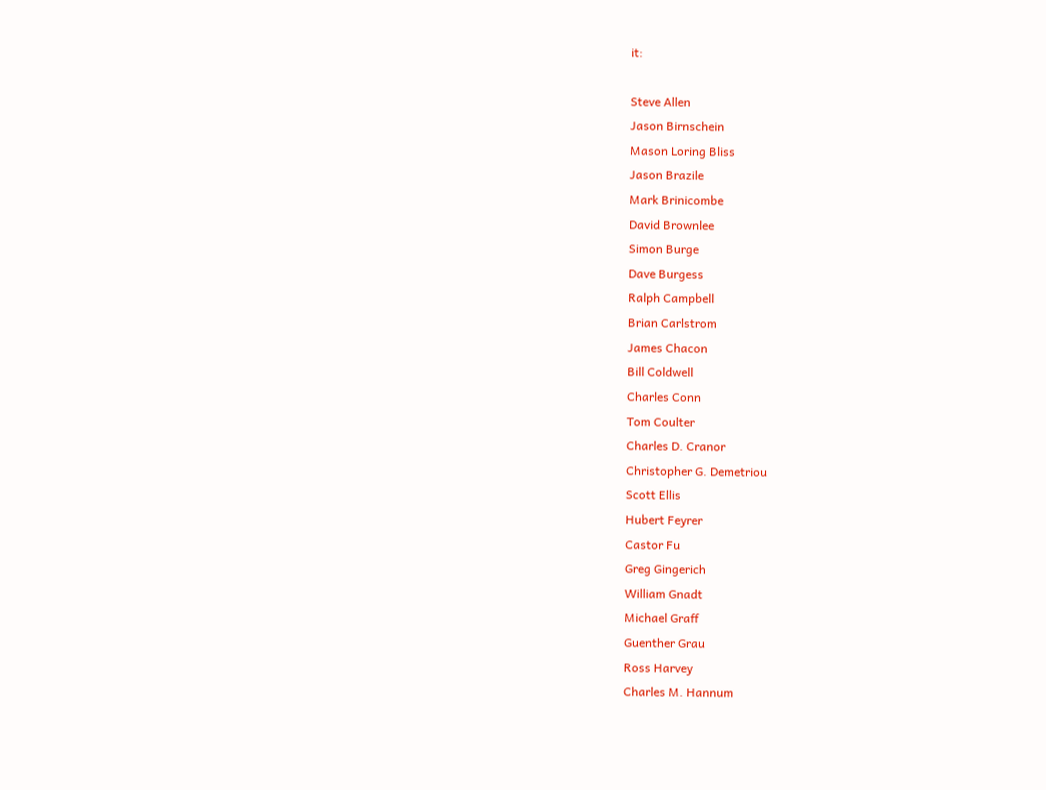it:

Steve Allen
Jason Birnschein
Mason Loring Bliss
Jason Brazile
Mark Brinicombe
David Brownlee
Simon Burge
Dave Burgess
Ralph Campbell
Brian Carlstrom
James Chacon
Bill Coldwell
Charles Conn
Tom Coulter
Charles D. Cranor
Christopher G. Demetriou
Scott Ellis
Hubert Feyrer
Castor Fu
Greg Gingerich
William Gnadt
Michael Graff
Guenther Grau
Ross Harvey
Charles M. Hannum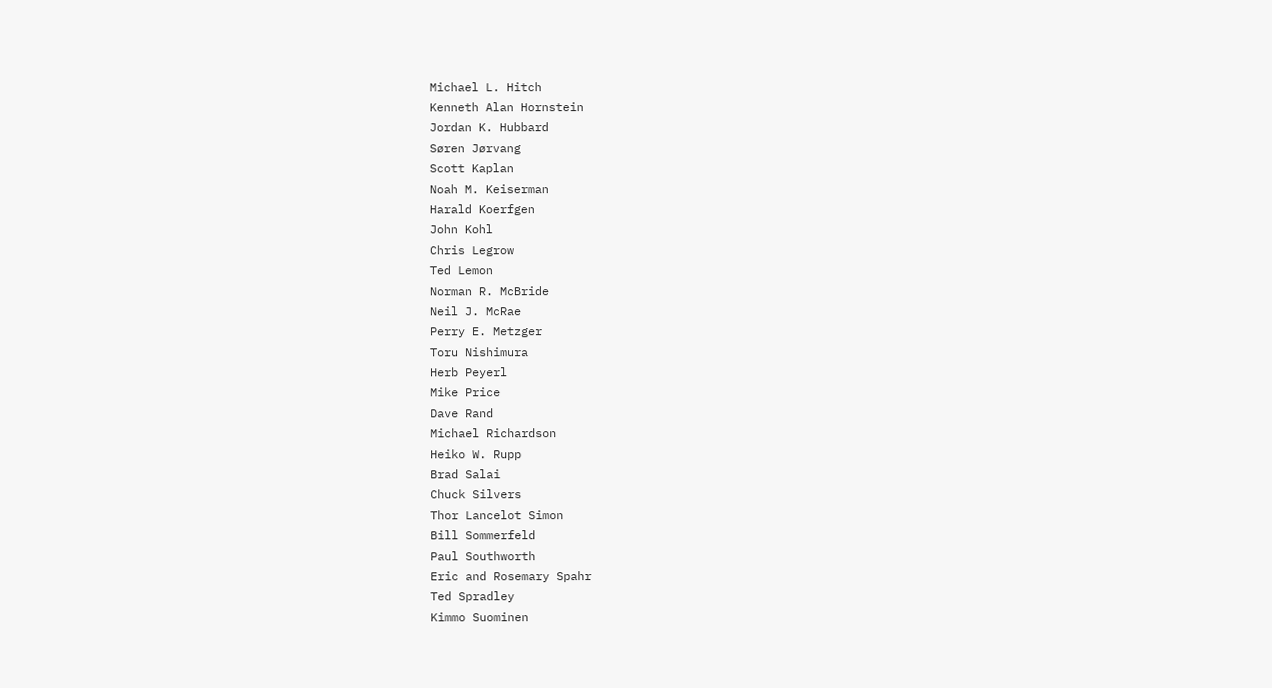Michael L. Hitch
Kenneth Alan Hornstein
Jordan K. Hubbard
Søren Jørvang
Scott Kaplan
Noah M. Keiserman
Harald Koerfgen
John Kohl
Chris Legrow
Ted Lemon
Norman R. McBride
Neil J. McRae
Perry E. Metzger
Toru Nishimura
Herb Peyerl
Mike Price
Dave Rand
Michael Richardson
Heiko W. Rupp
Brad Salai
Chuck Silvers
Thor Lancelot Simon
Bill Sommerfeld
Paul Southworth
Eric and Rosemary Spahr
Ted Spradley
Kimmo Suominen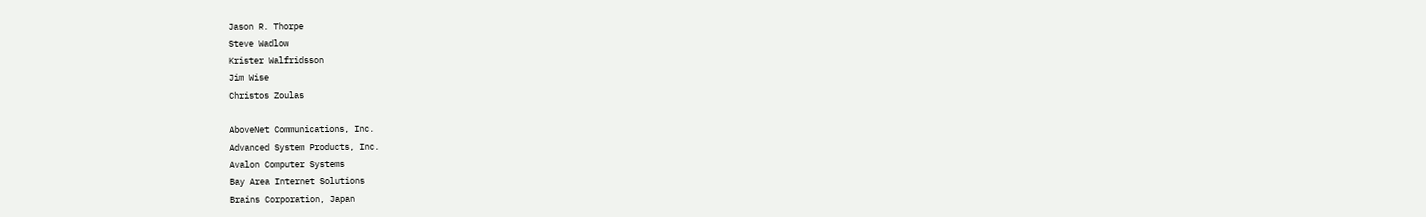Jason R. Thorpe
Steve Wadlow
Krister Walfridsson
Jim Wise
Christos Zoulas

AboveNet Communications, Inc.
Advanced System Products, Inc.
Avalon Computer Systems
Bay Area Internet Solutions
Brains Corporation, Japan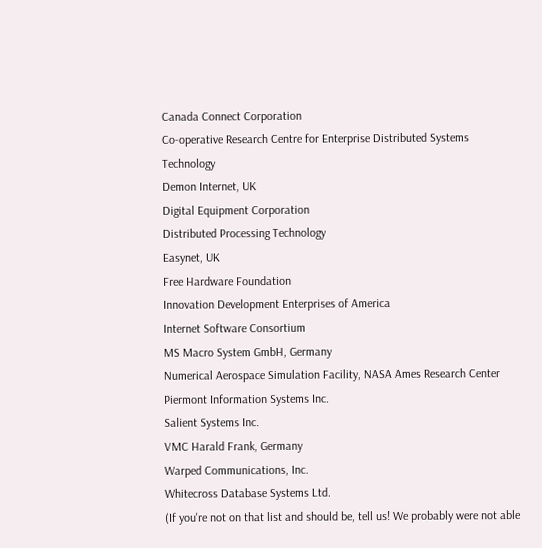Canada Connect Corporation
Co-operative Research Centre for Enterprise Distributed Systems Technology
Demon Internet, UK
Digital Equipment Corporation
Distributed Processing Technology
Easynet, UK
Free Hardware Foundation
Innovation Development Enterprises of America
Internet Software Consortium
MS Macro System GmbH, Germany
Numerical Aerospace Simulation Facility, NASA Ames Research Center
Piermont Information Systems Inc.
Salient Systems Inc.
VMC Harald Frank, Germany
Warped Communications, Inc.
Whitecross Database Systems Ltd.
(If you're not on that list and should be, tell us! We probably were not able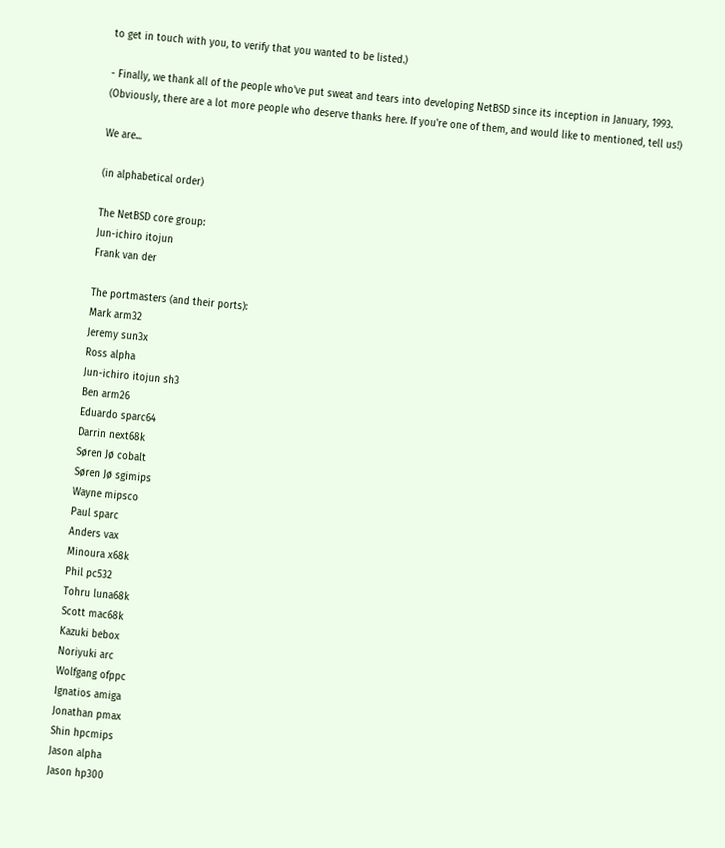to get in touch with you, to verify that you wanted to be listed.)

- Finally, we thank all of the people who've put sweat and tears into developing NetBSD since its inception in January, 1993. (Obviously, there are a lot more people who deserve thanks here. If you're one of them, and would like to mentioned, tell us!)

We are...

(in alphabetical order)

The NetBSD core group:
Jun-ichiro itojun
Frank van der

The portmasters (and their ports):
Mark arm32
Jeremy sun3x
Ross alpha
Jun-ichiro itojun sh3
Ben arm26
Eduardo sparc64
Darrin next68k
Søren Jø cobalt
Søren Jø sgimips
Wayne mipsco
Paul sparc
Anders vax
Minoura x68k
Phil pc532
Tohru luna68k
Scott mac68k
Kazuki bebox
Noriyuki arc
Wolfgang ofppc
Ignatios amiga
Jonathan pmax
Shin hpcmips
Jason alpha
Jason hp300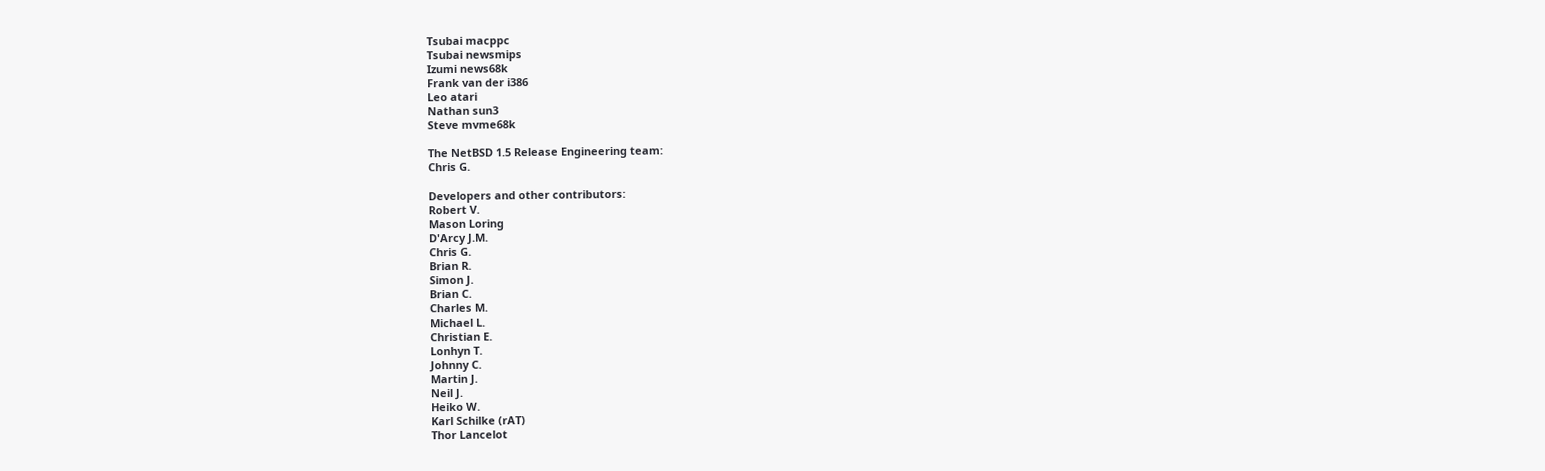Tsubai macppc
Tsubai newsmips
Izumi news68k
Frank van der i386
Leo atari
Nathan sun3
Steve mvme68k

The NetBSD 1.5 Release Engineering team:
Chris G.

Developers and other contributors:
Robert V.
Mason Loring
D'Arcy J.M.
Chris G.
Brian R.
Simon J.
Brian C.
Charles M.
Michael L.
Christian E.
Lonhyn T.
Johnny C.
Martin J.
Neil J.
Heiko W.
Karl Schilke (rAT)
Thor Lancelot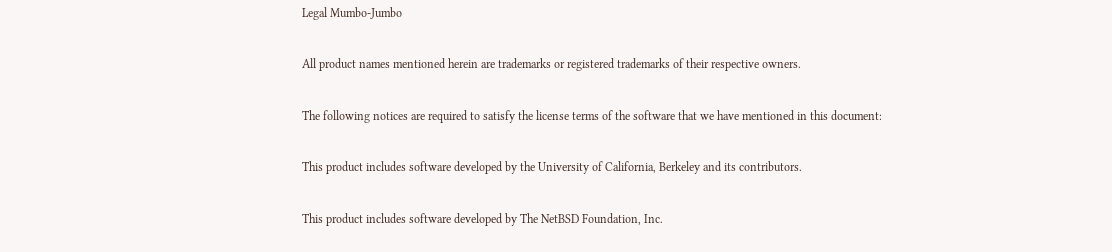Legal Mumbo-Jumbo

All product names mentioned herein are trademarks or registered trademarks of their respective owners.

The following notices are required to satisfy the license terms of the software that we have mentioned in this document:

This product includes software developed by the University of California, Berkeley and its contributors.

This product includes software developed by The NetBSD Foundation, Inc.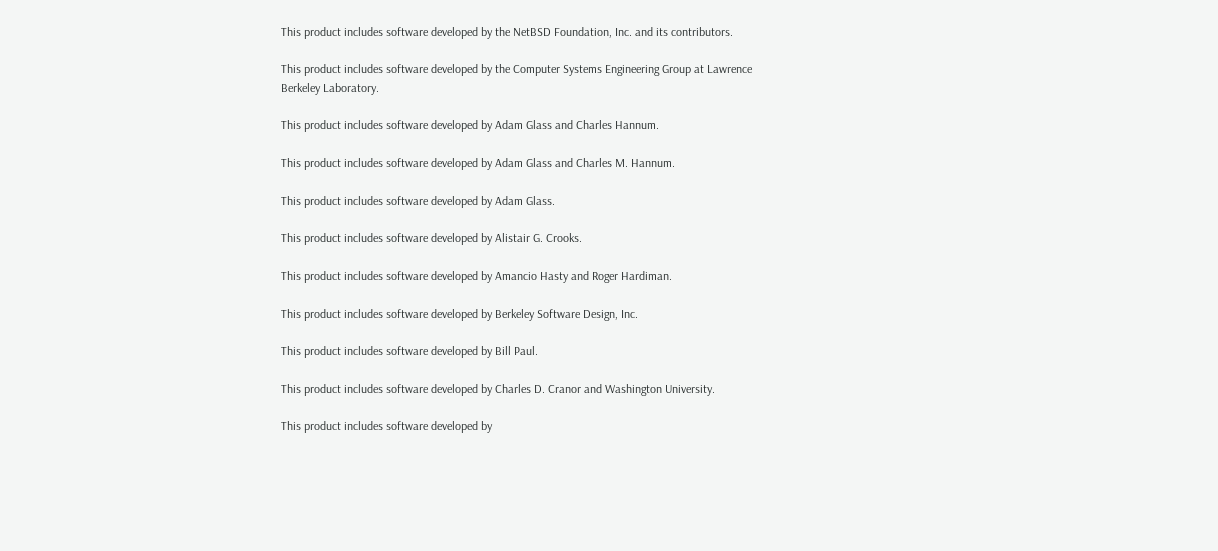This product includes software developed by the NetBSD Foundation, Inc. and its contributors.

This product includes software developed by the Computer Systems Engineering Group at Lawrence Berkeley Laboratory.

This product includes software developed by Adam Glass and Charles Hannum.

This product includes software developed by Adam Glass and Charles M. Hannum.

This product includes software developed by Adam Glass.

This product includes software developed by Alistair G. Crooks.

This product includes software developed by Amancio Hasty and Roger Hardiman.

This product includes software developed by Berkeley Software Design, Inc.

This product includes software developed by Bill Paul.

This product includes software developed by Charles D. Cranor and Washington University.

This product includes software developed by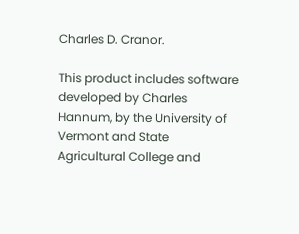Charles D. Cranor.

This product includes software developed by Charles Hannum, by the University of Vermont and State Agricultural College and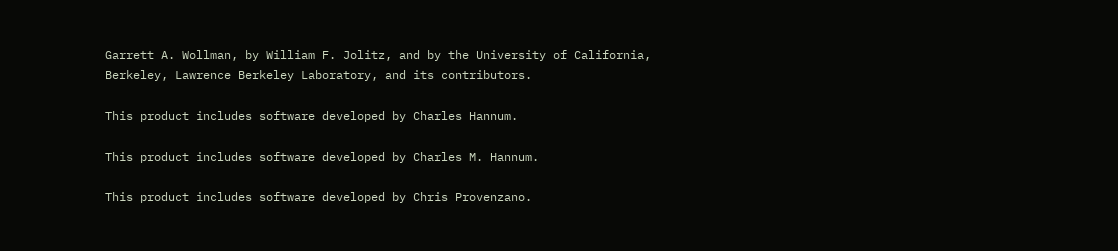Garrett A. Wollman, by William F. Jolitz, and by the University of California, Berkeley, Lawrence Berkeley Laboratory, and its contributors.

This product includes software developed by Charles Hannum.

This product includes software developed by Charles M. Hannum.

This product includes software developed by Chris Provenzano.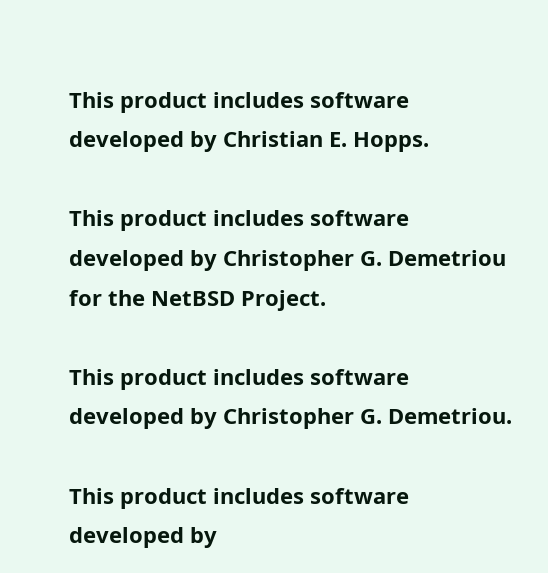This product includes software developed by Christian E. Hopps.

This product includes software developed by Christopher G. Demetriou for the NetBSD Project.

This product includes software developed by Christopher G. Demetriou.

This product includes software developed by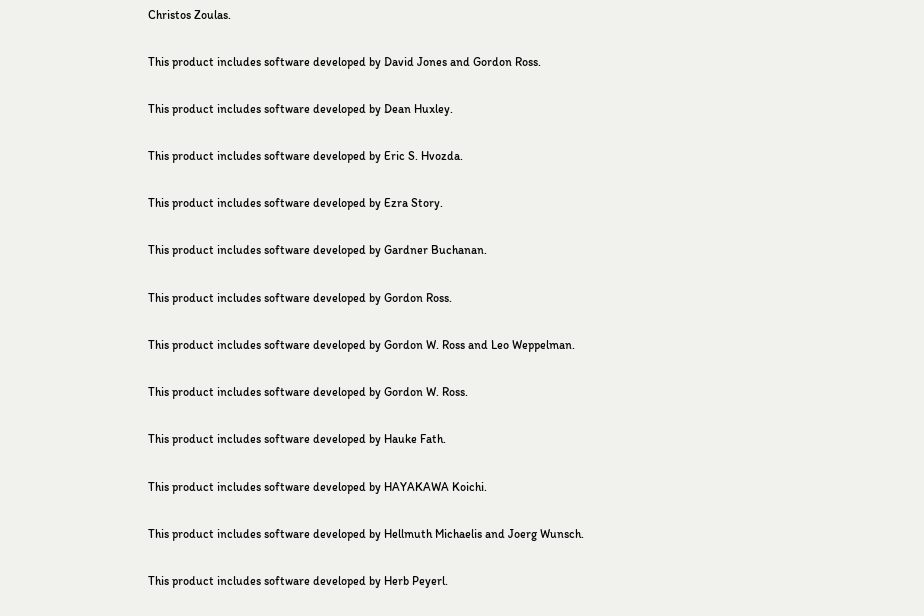Christos Zoulas.

This product includes software developed by David Jones and Gordon Ross.

This product includes software developed by Dean Huxley.

This product includes software developed by Eric S. Hvozda.

This product includes software developed by Ezra Story.

This product includes software developed by Gardner Buchanan.

This product includes software developed by Gordon Ross.

This product includes software developed by Gordon W. Ross and Leo Weppelman.

This product includes software developed by Gordon W. Ross.

This product includes software developed by Hauke Fath.

This product includes software developed by HAYAKAWA Koichi.

This product includes software developed by Hellmuth Michaelis and Joerg Wunsch.

This product includes software developed by Herb Peyerl.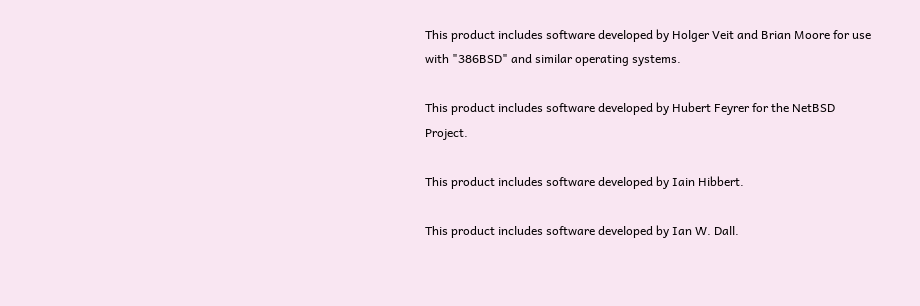This product includes software developed by Holger Veit and Brian Moore for use with "386BSD" and similar operating systems.

This product includes software developed by Hubert Feyrer for the NetBSD Project.

This product includes software developed by Iain Hibbert.

This product includes software developed by Ian W. Dall.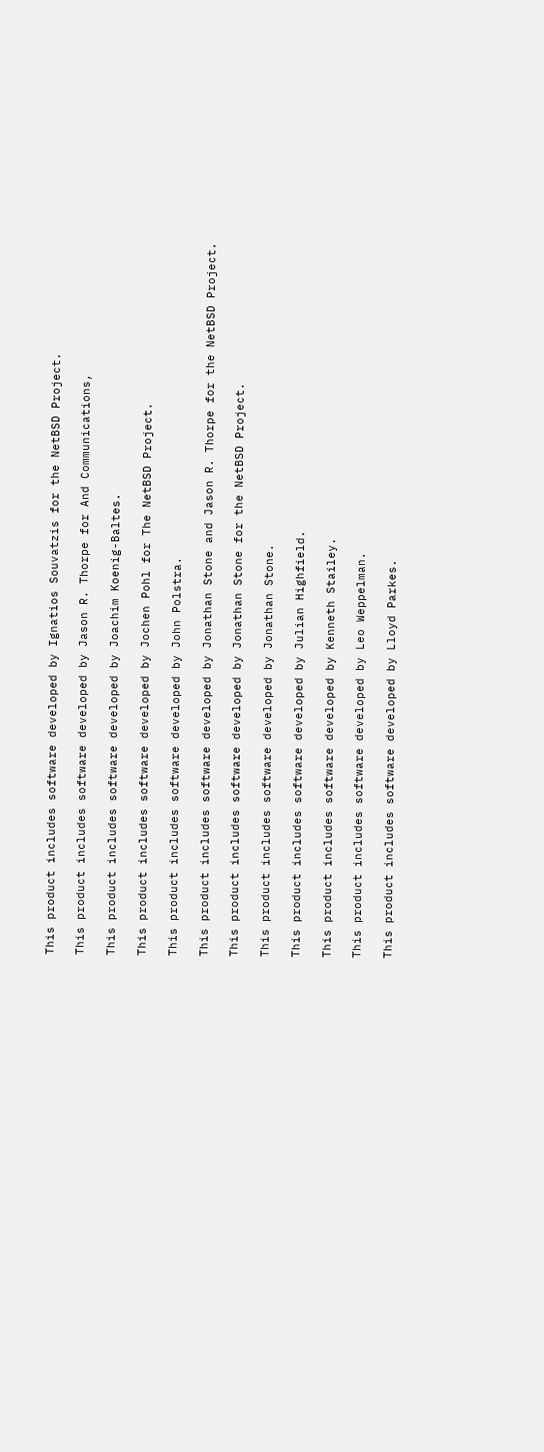This product includes software developed by Ignatios Souvatzis for the NetBSD Project.

This product includes software developed by Jason R. Thorpe for And Communications,

This product includes software developed by Joachim Koenig-Baltes.

This product includes software developed by Jochen Pohl for The NetBSD Project.

This product includes software developed by John Polstra.

This product includes software developed by Jonathan Stone and Jason R. Thorpe for the NetBSD Project.

This product includes software developed by Jonathan Stone for the NetBSD Project.

This product includes software developed by Jonathan Stone.

This product includes software developed by Julian Highfield.

This product includes software developed by Kenneth Stailey.

This product includes software developed by Leo Weppelman.

This product includes software developed by Lloyd Parkes.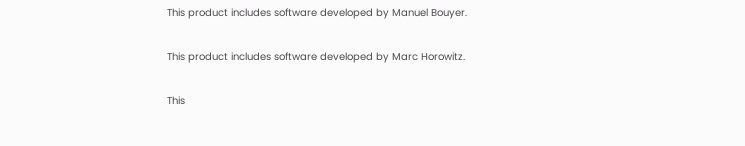This product includes software developed by Manuel Bouyer.

This product includes software developed by Marc Horowitz.

This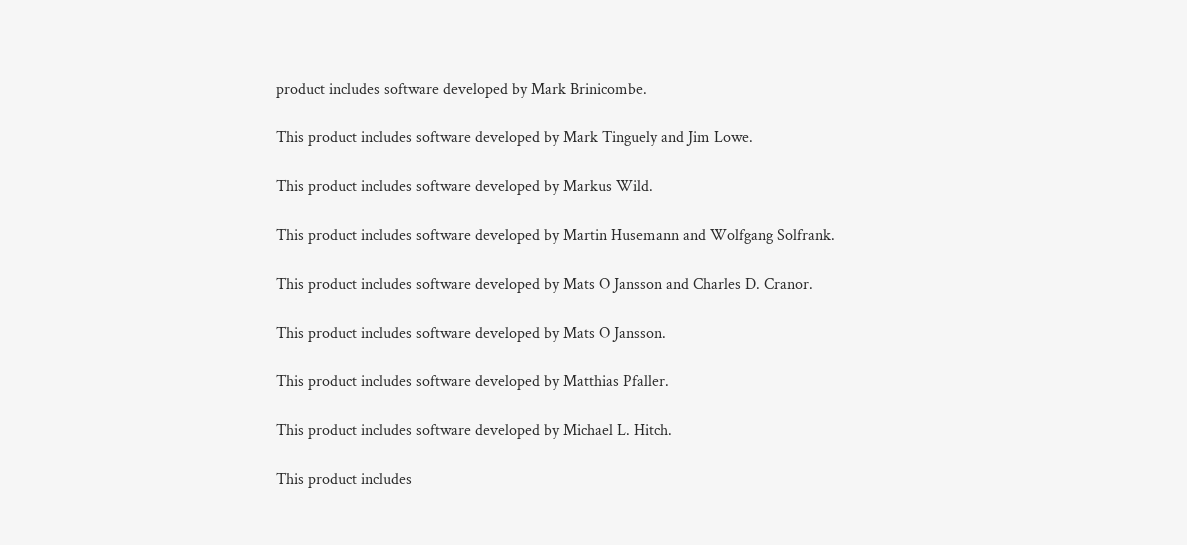product includes software developed by Mark Brinicombe.

This product includes software developed by Mark Tinguely and Jim Lowe.

This product includes software developed by Markus Wild.

This product includes software developed by Martin Husemann and Wolfgang Solfrank.

This product includes software developed by Mats O Jansson and Charles D. Cranor.

This product includes software developed by Mats O Jansson.

This product includes software developed by Matthias Pfaller.

This product includes software developed by Michael L. Hitch.

This product includes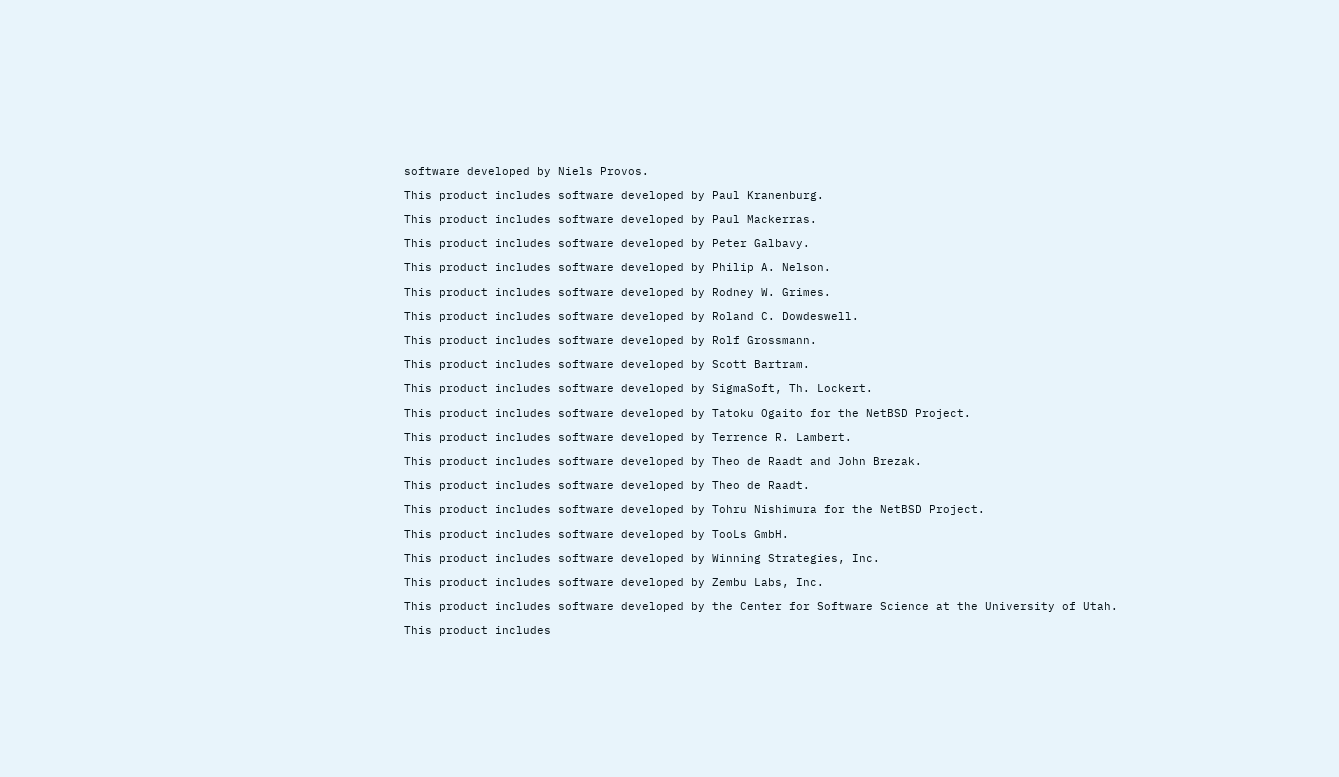software developed by Niels Provos.

This product includes software developed by Paul Kranenburg.

This product includes software developed by Paul Mackerras.

This product includes software developed by Peter Galbavy.

This product includes software developed by Philip A. Nelson.

This product includes software developed by Rodney W. Grimes.

This product includes software developed by Roland C. Dowdeswell.

This product includes software developed by Rolf Grossmann.

This product includes software developed by Scott Bartram.

This product includes software developed by SigmaSoft, Th. Lockert.

This product includes software developed by Tatoku Ogaito for the NetBSD Project.

This product includes software developed by Terrence R. Lambert.

This product includes software developed by Theo de Raadt and John Brezak.

This product includes software developed by Theo de Raadt.

This product includes software developed by Tohru Nishimura for the NetBSD Project.

This product includes software developed by TooLs GmbH.

This product includes software developed by Winning Strategies, Inc.

This product includes software developed by Zembu Labs, Inc.

This product includes software developed by the Center for Software Science at the University of Utah.

This product includes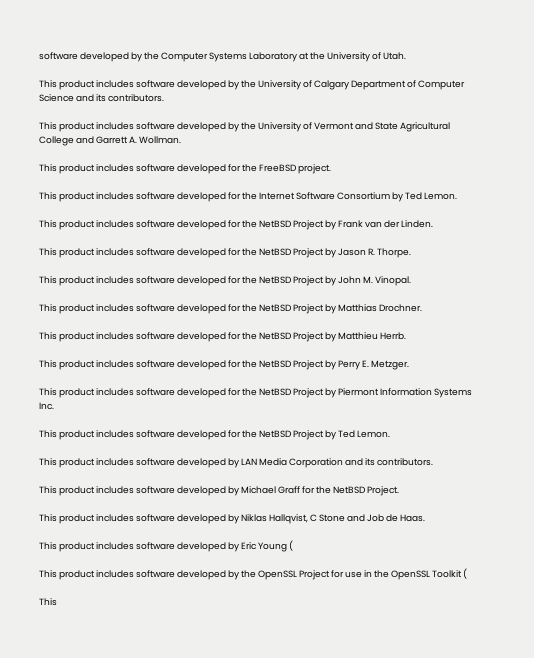software developed by the Computer Systems Laboratory at the University of Utah.

This product includes software developed by the University of Calgary Department of Computer Science and its contributors.

This product includes software developed by the University of Vermont and State Agricultural College and Garrett A. Wollman.

This product includes software developed for the FreeBSD project.

This product includes software developed for the Internet Software Consortium by Ted Lemon.

This product includes software developed for the NetBSD Project by Frank van der Linden.

This product includes software developed for the NetBSD Project by Jason R. Thorpe.

This product includes software developed for the NetBSD Project by John M. Vinopal.

This product includes software developed for the NetBSD Project by Matthias Drochner.

This product includes software developed for the NetBSD Project by Matthieu Herrb.

This product includes software developed for the NetBSD Project by Perry E. Metzger.

This product includes software developed for the NetBSD Project by Piermont Information Systems Inc.

This product includes software developed for the NetBSD Project by Ted Lemon.

This product includes software developed by LAN Media Corporation and its contributors.

This product includes software developed by Michael Graff for the NetBSD Project.

This product includes software developed by Niklas Hallqvist, C Stone and Job de Haas.

This product includes software developed by Eric Young (

This product includes software developed by the OpenSSL Project for use in the OpenSSL Toolkit (

This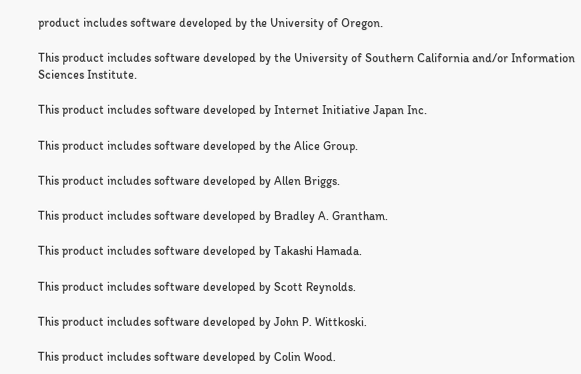product includes software developed by the University of Oregon.

This product includes software developed by the University of Southern California and/or Information Sciences Institute.

This product includes software developed by Internet Initiative Japan Inc.

This product includes software developed by the Alice Group.

This product includes software developed by Allen Briggs.

This product includes software developed by Bradley A. Grantham.

This product includes software developed by Takashi Hamada.

This product includes software developed by Scott Reynolds.

This product includes software developed by John P. Wittkoski.

This product includes software developed by Colin Wood.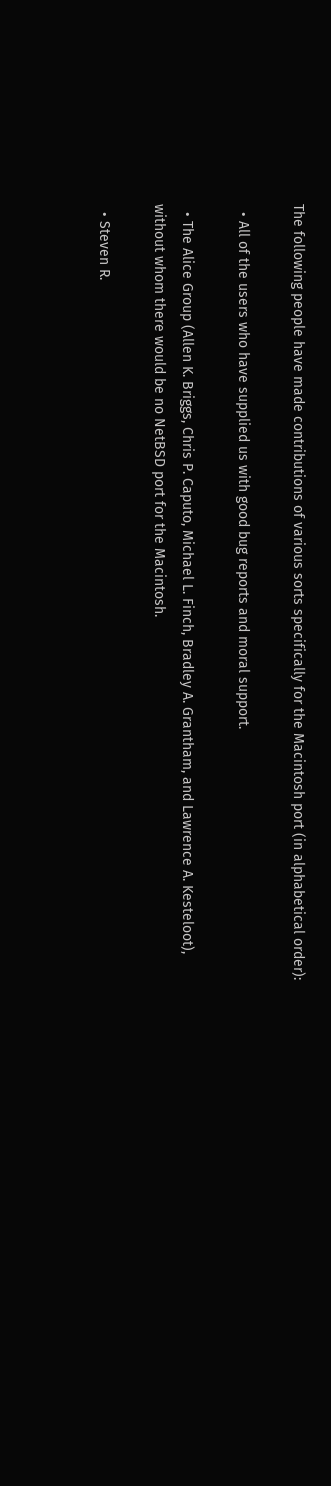The following people have made contributions of various sorts specifically for the Macintosh port (in alphabetical order):

  • All of the users who have supplied us with good bug reports and moral support.

  • The Alice Group (Allen K. Briggs, Chris P. Caputo, Michael L. Finch, Bradley A. Grantham, and Lawrence A. Kesteloot), without whom there would be no NetBSD port for the Macintosh.

  • Steven R.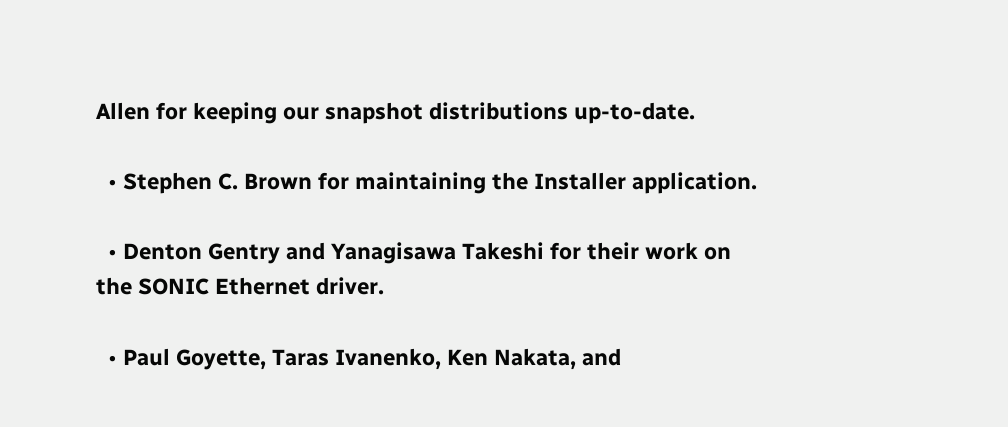Allen for keeping our snapshot distributions up-to-date.

  • Stephen C. Brown for maintaining the Installer application.

  • Denton Gentry and Yanagisawa Takeshi for their work on the SONIC Ethernet driver.

  • Paul Goyette, Taras Ivanenko, Ken Nakata, and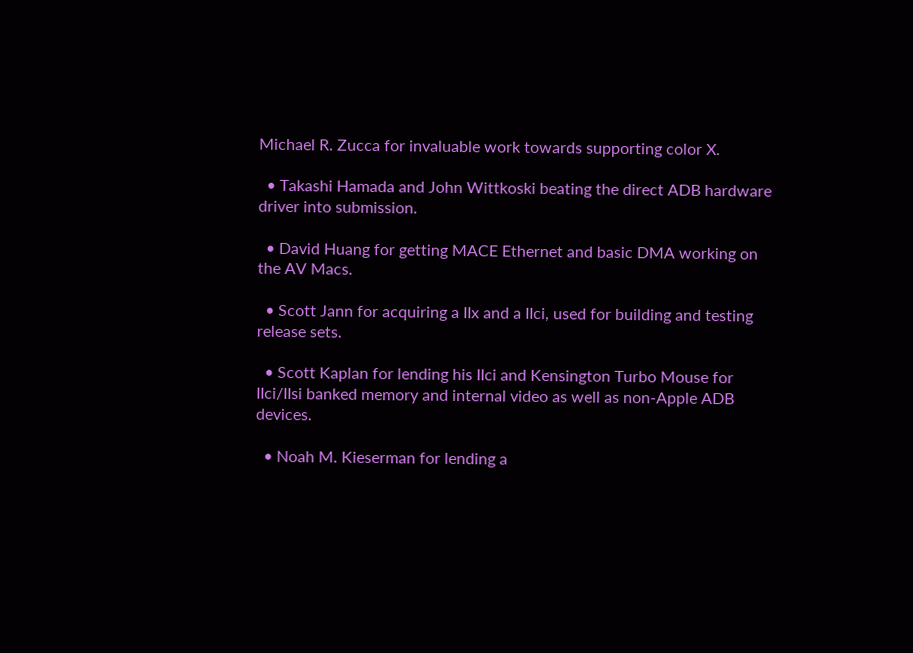Michael R. Zucca for invaluable work towards supporting color X.

  • Takashi Hamada and John Wittkoski beating the direct ADB hardware driver into submission.

  • David Huang for getting MACE Ethernet and basic DMA working on the AV Macs.

  • Scott Jann for acquiring a IIx and a IIci, used for building and testing release sets.

  • Scott Kaplan for lending his IIci and Kensington Turbo Mouse for IIci/IIsi banked memory and internal video as well as non-Apple ADB devices.

  • Noah M. Kieserman for lending a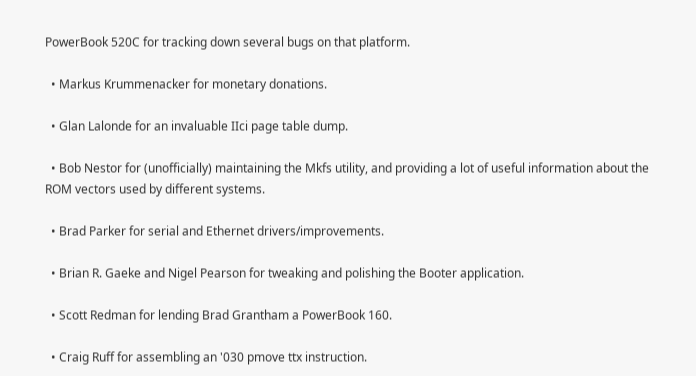PowerBook 520C for tracking down several bugs on that platform.

  • Markus Krummenacker for monetary donations.

  • Glan Lalonde for an invaluable IIci page table dump.

  • Bob Nestor for (unofficially) maintaining the Mkfs utility, and providing a lot of useful information about the ROM vectors used by different systems.

  • Brad Parker for serial and Ethernet drivers/improvements.

  • Brian R. Gaeke and Nigel Pearson for tweaking and polishing the Booter application.

  • Scott Redman for lending Brad Grantham a PowerBook 160.

  • Craig Ruff for assembling an '030 pmove ttx instruction.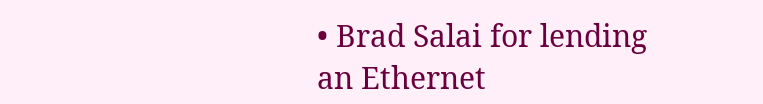• Brad Salai for lending an Ethernet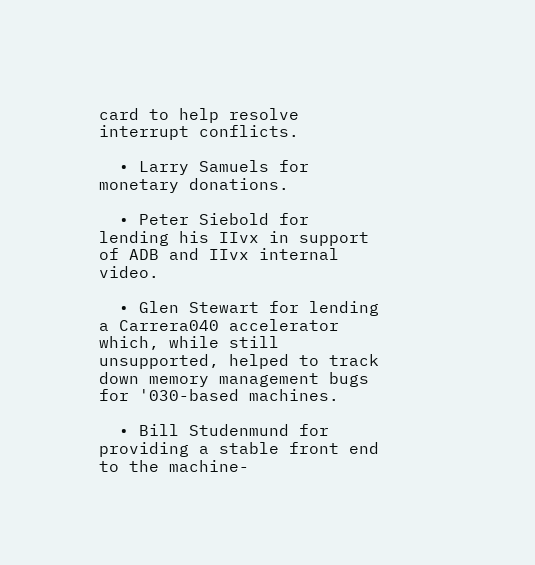card to help resolve interrupt conflicts.

  • Larry Samuels for monetary donations.

  • Peter Siebold for lending his IIvx in support of ADB and IIvx internal video.

  • Glen Stewart for lending a Carrera040 accelerator which, while still unsupported, helped to track down memory management bugs for '030-based machines.

  • Bill Studenmund for providing a stable front end to the machine-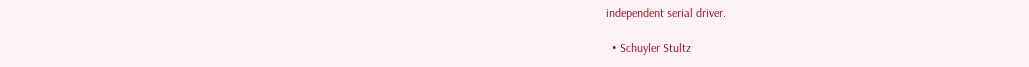independent serial driver.

  • Schuyler Stultz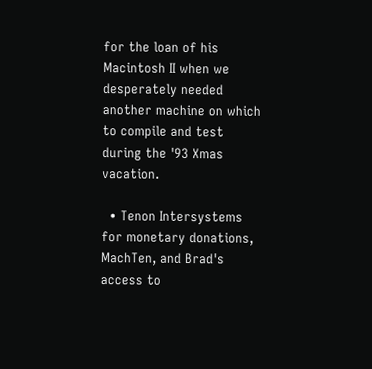for the loan of his Macintosh II when we desperately needed another machine on which to compile and test during the '93 Xmas vacation.

  • Tenon Intersystems for monetary donations, MachTen, and Brad's access to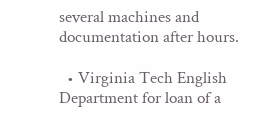several machines and documentation after hours.

  • Virginia Tech English Department for loan of a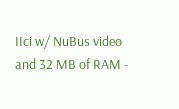IIci w/ NuBus video and 32 MB of RAM -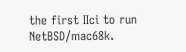the first IIci to run NetBSD/mac68k.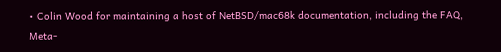• Colin Wood for maintaining a host of NetBSD/mac68k documentation, including the FAQ, Meta-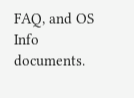FAQ, and OS Info documents.